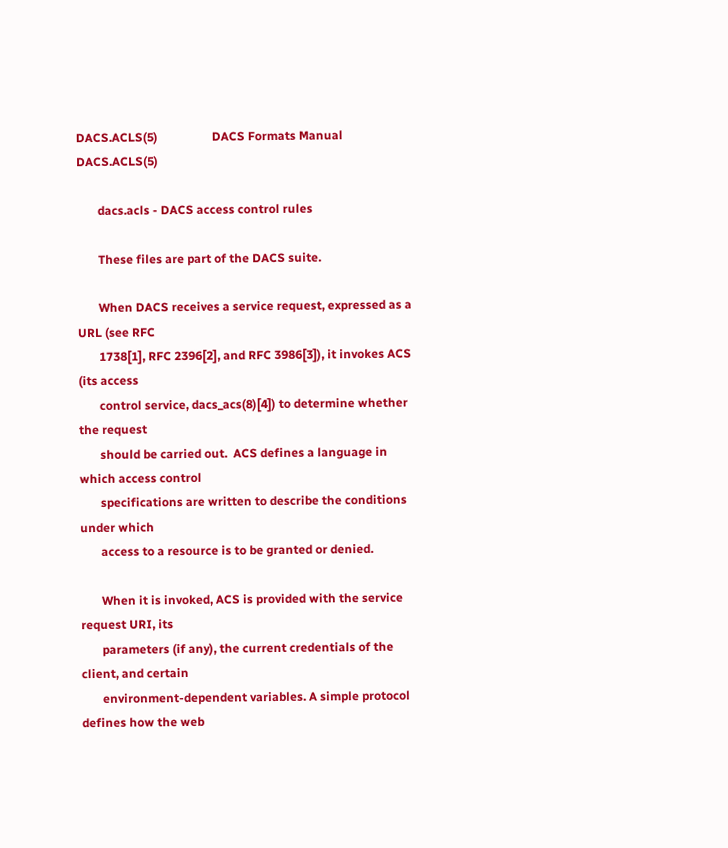DACS.ACLS(5)                  DACS Formats Manual                 DACS.ACLS(5)

       dacs.acls - DACS access control rules

       These files are part of the DACS suite.

       When DACS receives a service request, expressed as a URL (see RFC
       1738[1], RFC 2396[2], and RFC 3986[3]), it invokes ACS (its access
       control service, dacs_acs(8)[4]) to determine whether the request
       should be carried out.  ACS defines a language in which access control
       specifications are written to describe the conditions under which
       access to a resource is to be granted or denied.

       When it is invoked, ACS is provided with the service request URI, its
       parameters (if any), the current credentials of the client, and certain
       environment-dependent variables. A simple protocol defines how the web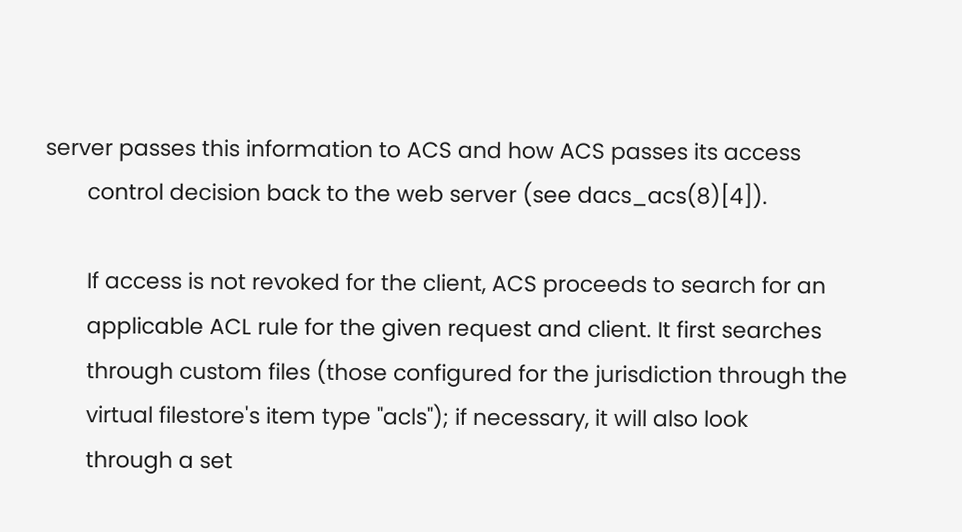server passes this information to ACS and how ACS passes its access
       control decision back to the web server (see dacs_acs(8)[4]).

       If access is not revoked for the client, ACS proceeds to search for an
       applicable ACL rule for the given request and client. It first searches
       through custom files (those configured for the jurisdiction through the
       virtual filestore's item type "acls"); if necessary, it will also look
       through a set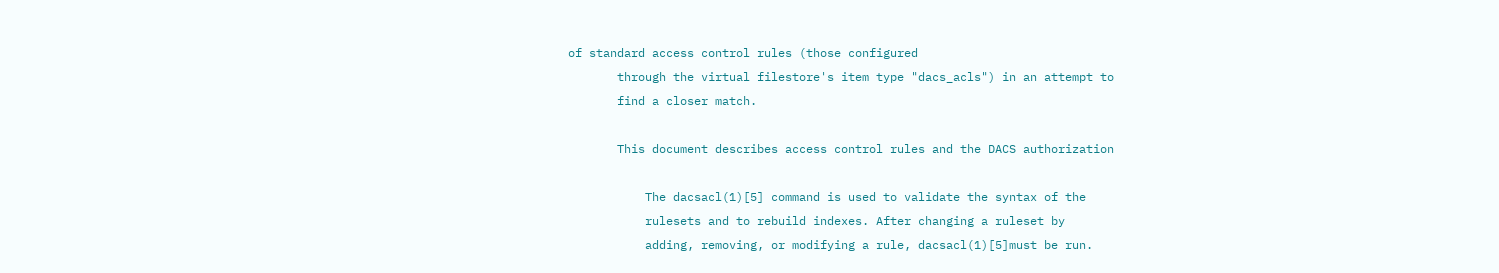of standard access control rules (those configured
       through the virtual filestore's item type "dacs_acls") in an attempt to
       find a closer match.

       This document describes access control rules and the DACS authorization

           The dacsacl(1)[5] command is used to validate the syntax of the
           rulesets and to rebuild indexes. After changing a ruleset by
           adding, removing, or modifying a rule, dacsacl(1)[5]must be run.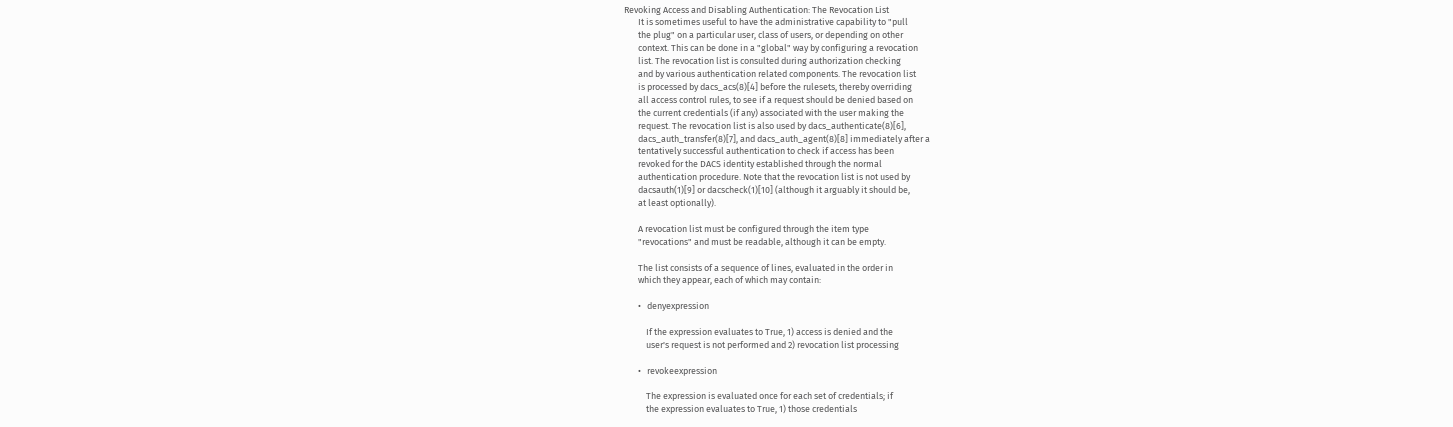Revoking Access and Disabling Authentication: The Revocation List
       It is sometimes useful to have the administrative capability to "pull
       the plug" on a particular user, class of users, or depending on other
       context. This can be done in a "global" way by configuring a revocation
       list. The revocation list is consulted during authorization checking
       and by various authentication related components. The revocation list
       is processed by dacs_acs(8)[4] before the rulesets, thereby overriding
       all access control rules, to see if a request should be denied based on
       the current credentials (if any) associated with the user making the
       request. The revocation list is also used by dacs_authenticate(8)[6],
       dacs_auth_transfer(8)[7], and dacs_auth_agent(8)[8] immediately after a
       tentatively successful authentication to check if access has been
       revoked for the DACS identity established through the normal
       authentication procedure. Note that the revocation list is not used by
       dacsauth(1)[9] or dacscheck(1)[10] (although it arguably it should be,
       at least optionally).

       A revocation list must be configured through the item type
       "revocations" and must be readable, although it can be empty.

       The list consists of a sequence of lines, evaluated in the order in
       which they appear, each of which may contain:

       •   denyexpression

           If the expression evaluates to True, 1) access is denied and the
           user's request is not performed and 2) revocation list processing

       •   revokeexpression

           The expression is evaluated once for each set of credentials; if
           the expression evaluates to True, 1) those credentials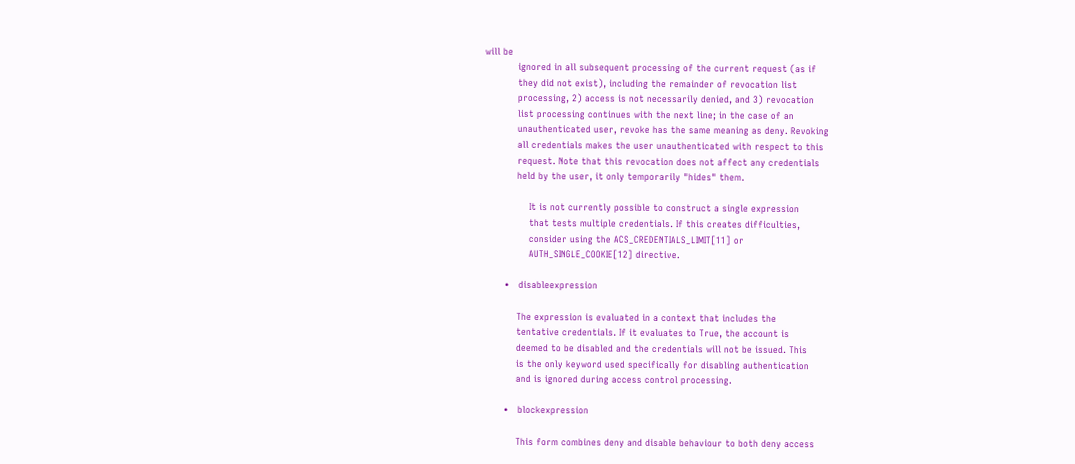will be
           ignored in all subsequent processing of the current request (as if
           they did not exist), including the remainder of revocation list
           processing, 2) access is not necessarily denied, and 3) revocation
           list processing continues with the next line; in the case of an
           unauthenticated user, revoke has the same meaning as deny. Revoking
           all credentials makes the user unauthenticated with respect to this
           request. Note that this revocation does not affect any credentials
           held by the user, it only temporarily "hides" them.

               It is not currently possible to construct a single expression
               that tests multiple credentials. If this creates difficulties,
               consider using the ACS_CREDENTIALS_LIMIT[11] or
               AUTH_SINGLE_COOKIE[12] directive.

       •   disableexpression

           The expression is evaluated in a context that includes the
           tentative credentials. If it evaluates to True, the account is
           deemed to be disabled and the credentials will not be issued. This
           is the only keyword used specifically for disabling authentication
           and is ignored during access control processing.

       •   blockexpression

           This form combines deny and disable behaviour to both deny access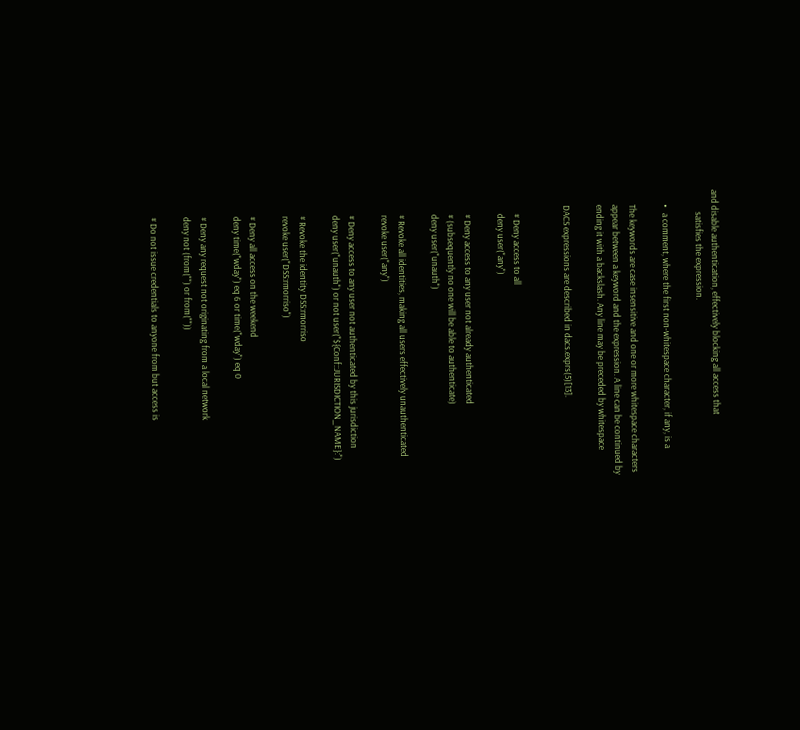and disable authentication, effectively blocking all access that
           satisfies the expression.

       •   a comment, where the first non-whitespace character, if any, is a

       The keywords are case insensitive and one or more whitespace characters
       appear between a keyword and the expression. A line can be continued by
       ending it with a backslash. Any line may be preceded by whitespace

       DACS expressions are described in dacs.exprs(5)[13].


           # Deny access to all
           deny user("any")

           # Deny access to any user not already authenticated
           # (subsequently no one will be able to authenticate)
           deny user("unauth")

           # Revoke all identities, making all users effectively unauthenticated
           revoke user("any")

           # Deny access to any user not authenticated by this jurisdiction
           deny user("unauth") or not user("${Conf::JURISDICTION_NAME}:")

           # Revoke the identity DSS:rmorriso
           revoke user("DSS:rmorriso")

           # Deny all access on the weekend
           deny time("wday") eq 6 or time("wday") eq 0

           # Deny any request not originating from a local network
           deny not (from("") or from(""))

           # Do not issue credentials to anyone from but access is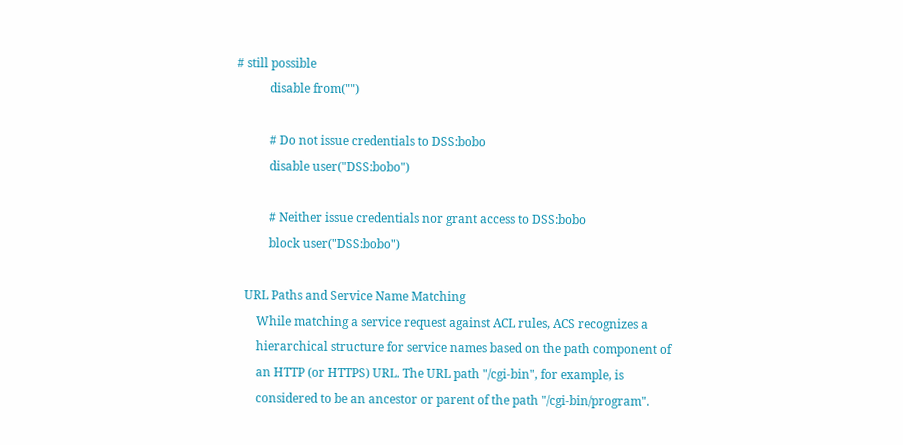# still possible
           disable from("")

           # Do not issue credentials to DSS:bobo
           disable user("DSS:bobo")

           # Neither issue credentials nor grant access to DSS:bobo
           block user("DSS:bobo")

   URL Paths and Service Name Matching
       While matching a service request against ACL rules, ACS recognizes a
       hierarchical structure for service names based on the path component of
       an HTTP (or HTTPS) URL. The URL path "/cgi-bin", for example, is
       considered to be an ancestor or parent of the path "/cgi-bin/program".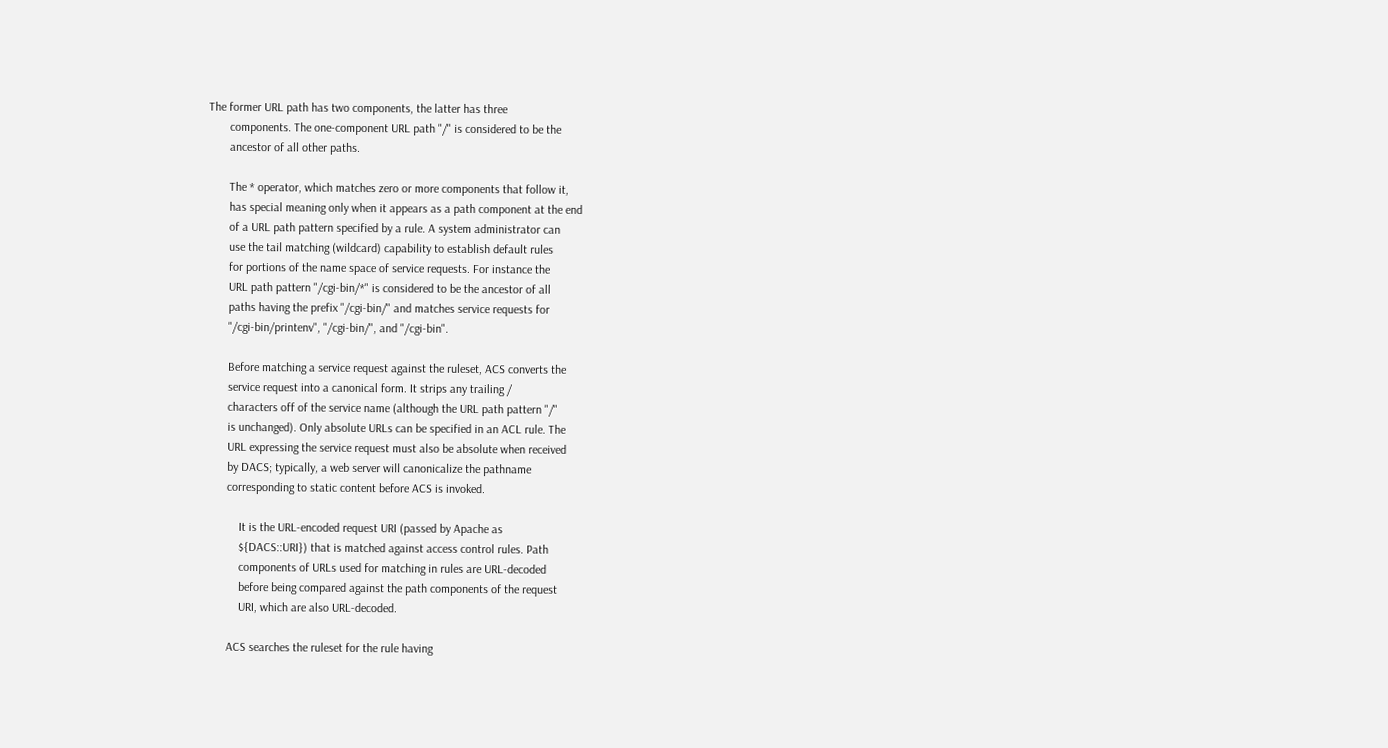The former URL path has two components, the latter has three
       components. The one-component URL path "/" is considered to be the
       ancestor of all other paths.

       The * operator, which matches zero or more components that follow it,
       has special meaning only when it appears as a path component at the end
       of a URL path pattern specified by a rule. A system administrator can
       use the tail matching (wildcard) capability to establish default rules
       for portions of the name space of service requests. For instance the
       URL path pattern "/cgi-bin/*" is considered to be the ancestor of all
       paths having the prefix "/cgi-bin/" and matches service requests for
       "/cgi-bin/printenv", "/cgi-bin/", and "/cgi-bin".

       Before matching a service request against the ruleset, ACS converts the
       service request into a canonical form. It strips any trailing /
       characters off of the service name (although the URL path pattern "/"
       is unchanged). Only absolute URLs can be specified in an ACL rule. The
       URL expressing the service request must also be absolute when received
       by DACS; typically, a web server will canonicalize the pathname
       corresponding to static content before ACS is invoked.

           It is the URL-encoded request URI (passed by Apache as
           ${DACS::URI}) that is matched against access control rules. Path
           components of URLs used for matching in rules are URL-decoded
           before being compared against the path components of the request
           URI, which are also URL-decoded.

       ACS searches the ruleset for the rule having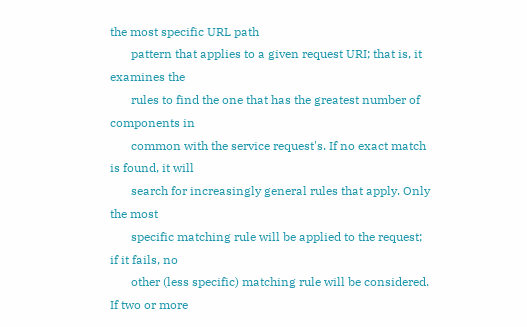the most specific URL path
       pattern that applies to a given request URI; that is, it examines the
       rules to find the one that has the greatest number of components in
       common with the service request's. If no exact match is found, it will
       search for increasingly general rules that apply. Only the most
       specific matching rule will be applied to the request; if it fails, no
       other (less specific) matching rule will be considered. If two or more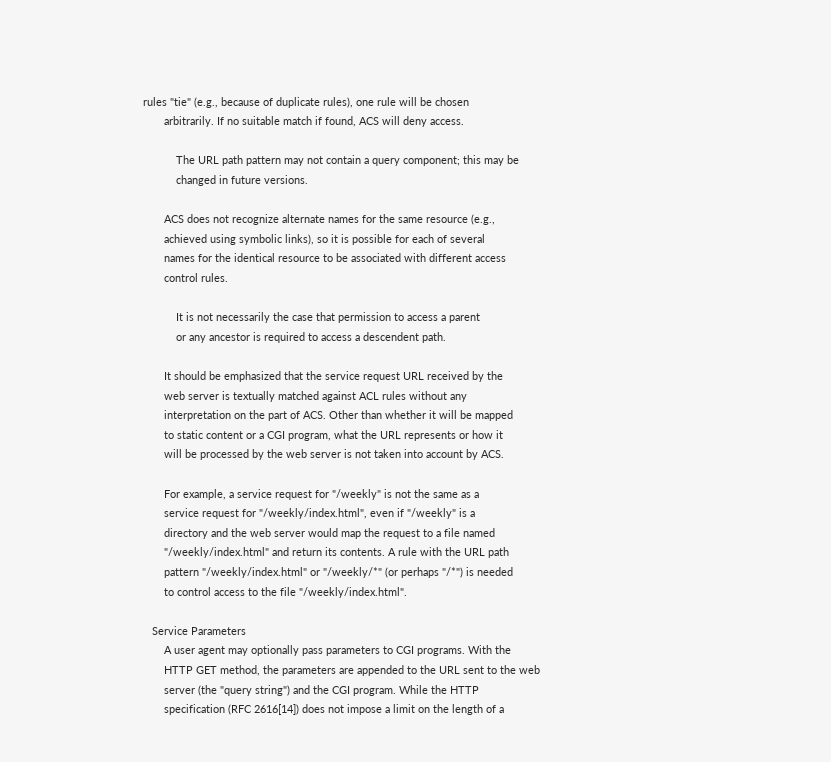rules "tie" (e.g., because of duplicate rules), one rule will be chosen
       arbitrarily. If no suitable match if found, ACS will deny access.

           The URL path pattern may not contain a query component; this may be
           changed in future versions.

       ACS does not recognize alternate names for the same resource (e.g.,
       achieved using symbolic links), so it is possible for each of several
       names for the identical resource to be associated with different access
       control rules.

           It is not necessarily the case that permission to access a parent
           or any ancestor is required to access a descendent path.

       It should be emphasized that the service request URL received by the
       web server is textually matched against ACL rules without any
       interpretation on the part of ACS. Other than whether it will be mapped
       to static content or a CGI program, what the URL represents or how it
       will be processed by the web server is not taken into account by ACS.

       For example, a service request for "/weekly" is not the same as a
       service request for "/weekly/index.html", even if "/weekly" is a
       directory and the web server would map the request to a file named
       "/weekly/index.html" and return its contents. A rule with the URL path
       pattern "/weekly/index.html" or "/weekly/*" (or perhaps "/*") is needed
       to control access to the file "/weekly/index.html".

   Service Parameters
       A user agent may optionally pass parameters to CGI programs. With the
       HTTP GET method, the parameters are appended to the URL sent to the web
       server (the "query string") and the CGI program. While the HTTP
       specification (RFC 2616[14]) does not impose a limit on the length of a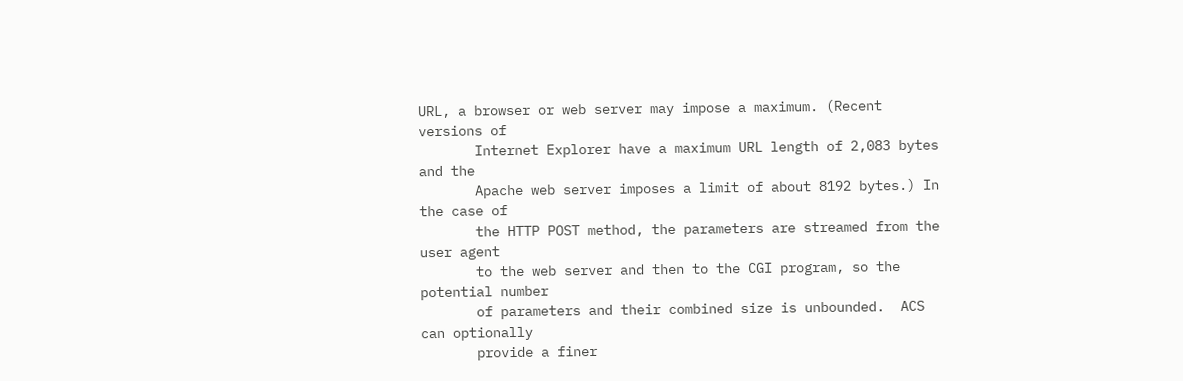URL, a browser or web server may impose a maximum. (Recent versions of
       Internet Explorer have a maximum URL length of 2,083 bytes and the
       Apache web server imposes a limit of about 8192 bytes.) In the case of
       the HTTP POST method, the parameters are streamed from the user agent
       to the web server and then to the CGI program, so the potential number
       of parameters and their combined size is unbounded.  ACS can optionally
       provide a finer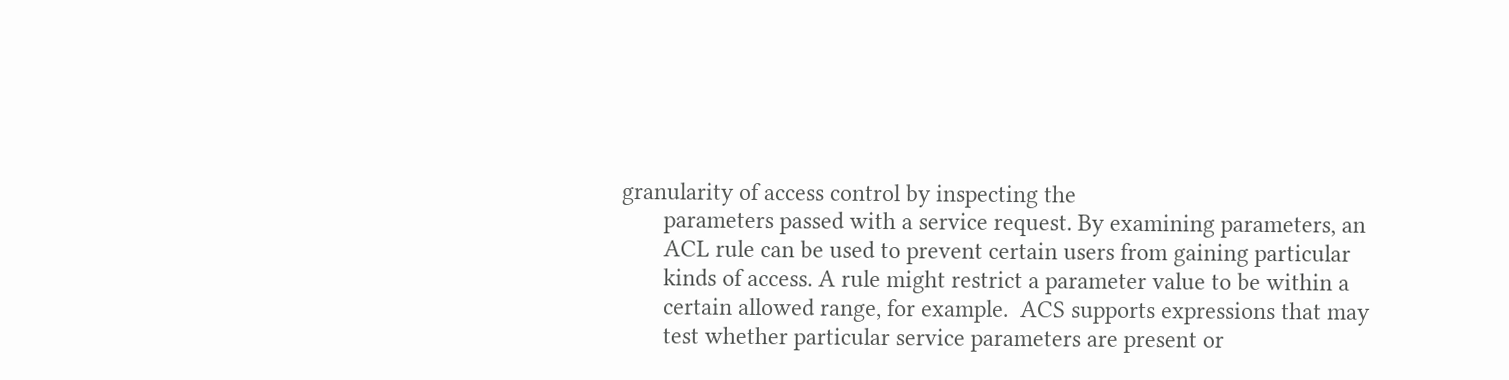granularity of access control by inspecting the
       parameters passed with a service request. By examining parameters, an
       ACL rule can be used to prevent certain users from gaining particular
       kinds of access. A rule might restrict a parameter value to be within a
       certain allowed range, for example.  ACS supports expressions that may
       test whether particular service parameters are present or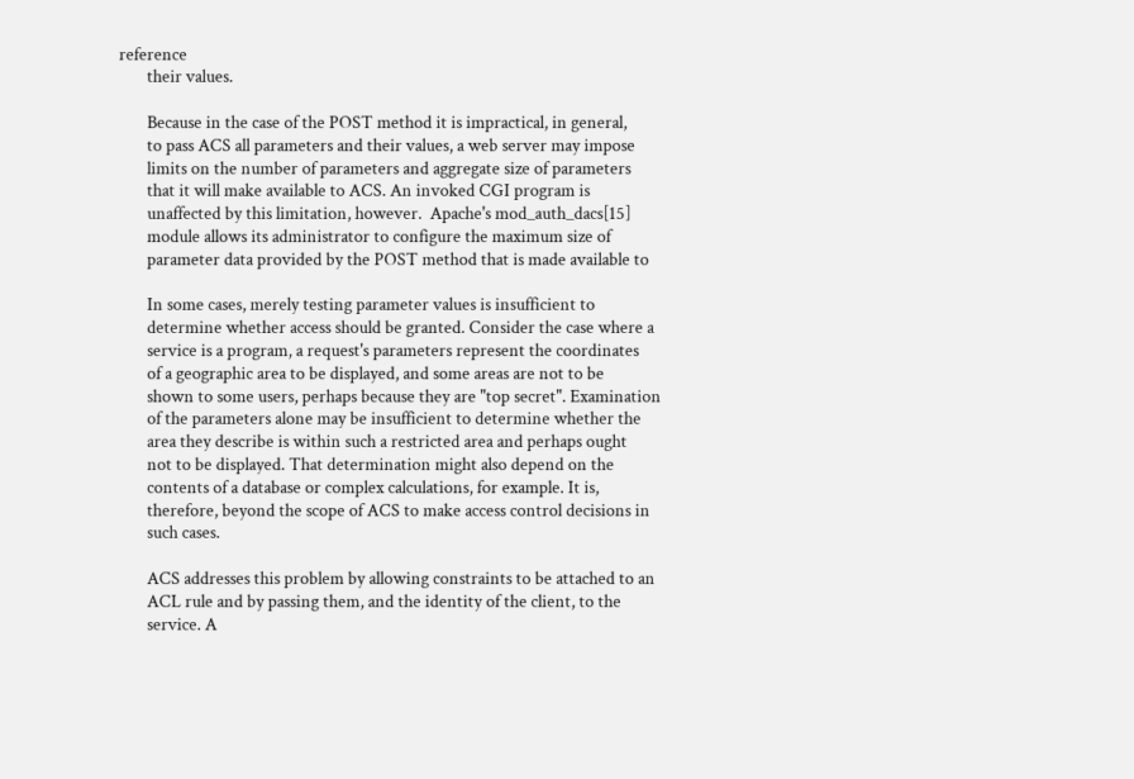reference
       their values.

       Because in the case of the POST method it is impractical, in general,
       to pass ACS all parameters and their values, a web server may impose
       limits on the number of parameters and aggregate size of parameters
       that it will make available to ACS. An invoked CGI program is
       unaffected by this limitation, however.  Apache's mod_auth_dacs[15]
       module allows its administrator to configure the maximum size of
       parameter data provided by the POST method that is made available to

       In some cases, merely testing parameter values is insufficient to
       determine whether access should be granted. Consider the case where a
       service is a program, a request's parameters represent the coordinates
       of a geographic area to be displayed, and some areas are not to be
       shown to some users, perhaps because they are "top secret". Examination
       of the parameters alone may be insufficient to determine whether the
       area they describe is within such a restricted area and perhaps ought
       not to be displayed. That determination might also depend on the
       contents of a database or complex calculations, for example. It is,
       therefore, beyond the scope of ACS to make access control decisions in
       such cases.

       ACS addresses this problem by allowing constraints to be attached to an
       ACL rule and by passing them, and the identity of the client, to the
       service. A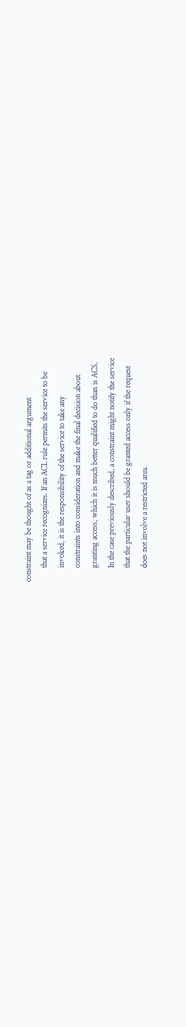constraint may be thought of as a tag or additional argument
       that a service recognizes. If an ACL rule permits the service to be
       invoked, it is the responsibility of the service to take any
       constraints into consideration and make the final decision about
       granting access, which it is much better qualified to do than is ACS.
       In the case previously described, a constraint might notify the service
       that the particular user should be granted access only if the request
       does not involve a restricted area.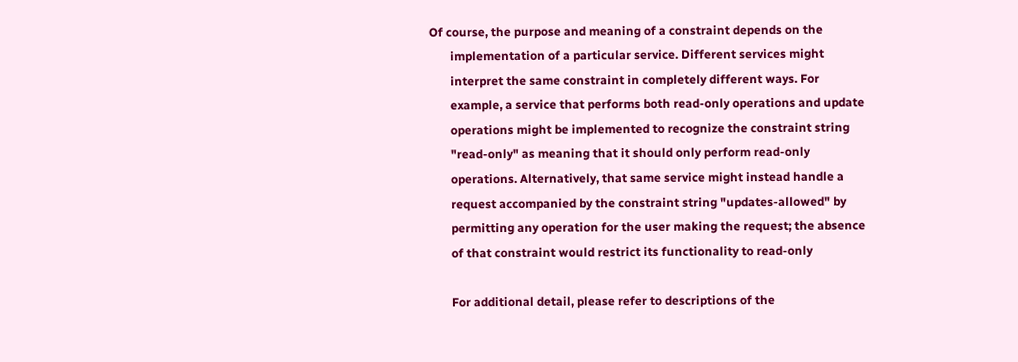Of course, the purpose and meaning of a constraint depends on the
       implementation of a particular service. Different services might
       interpret the same constraint in completely different ways. For
       example, a service that performs both read-only operations and update
       operations might be implemented to recognize the constraint string
       "read-only" as meaning that it should only perform read-only
       operations. Alternatively, that same service might instead handle a
       request accompanied by the constraint string "updates-allowed" by
       permitting any operation for the user making the request; the absence
       of that constraint would restrict its functionality to read-only

       For additional detail, please refer to descriptions of the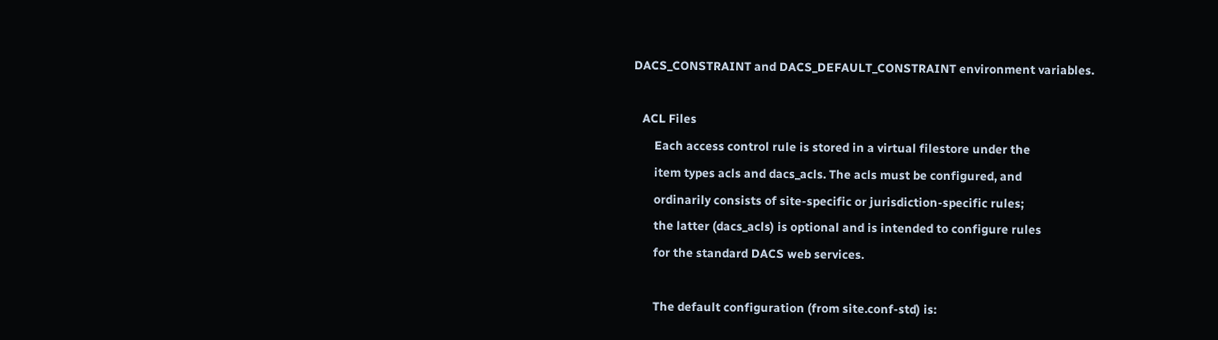DACS_CONSTRAINT and DACS_DEFAULT_CONSTRAINT environment variables.

   ACL Files
       Each access control rule is stored in a virtual filestore under the
       item types acls and dacs_acls. The acls must be configured, and
       ordinarily consists of site-specific or jurisdiction-specific rules;
       the latter (dacs_acls) is optional and is intended to configure rules
       for the standard DACS web services.

       The default configuration (from site.conf-std) is: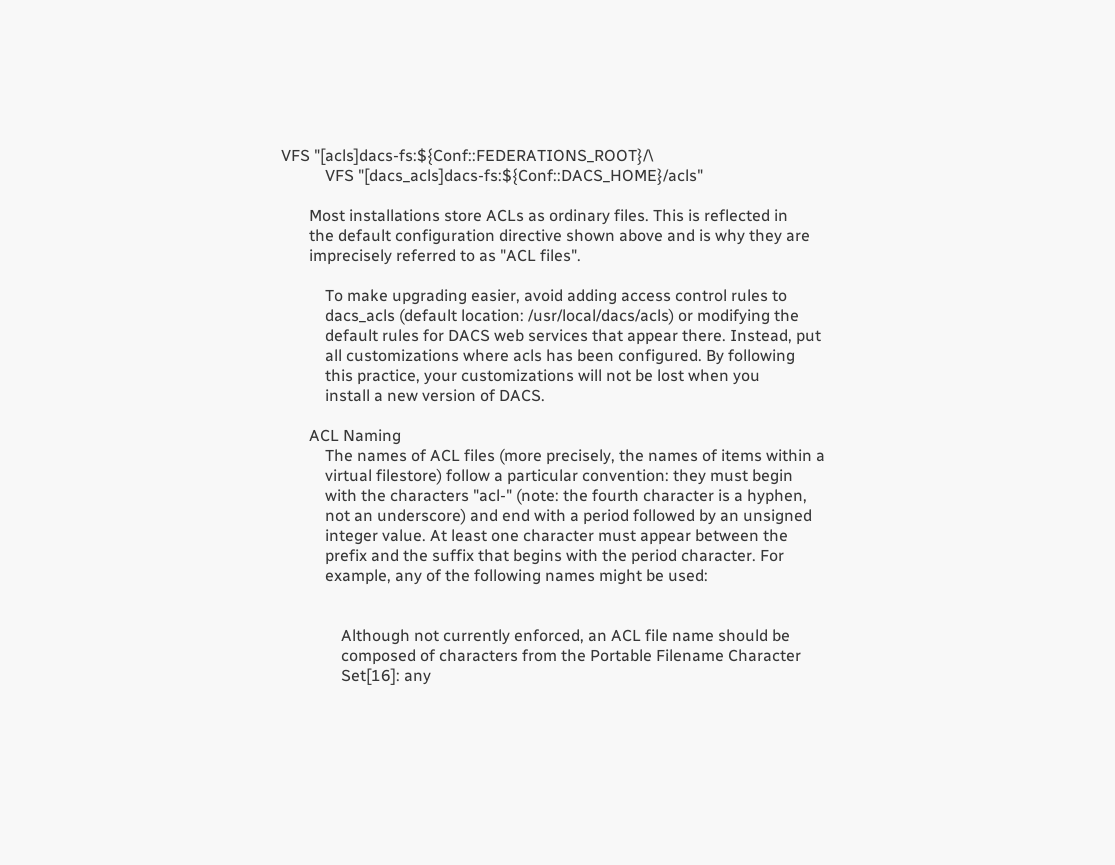VFS "[acls]dacs-fs:${Conf::FEDERATIONS_ROOT}/\
           VFS "[dacs_acls]dacs-fs:${Conf::DACS_HOME}/acls"

       Most installations store ACLs as ordinary files. This is reflected in
       the default configuration directive shown above and is why they are
       imprecisely referred to as "ACL files".

           To make upgrading easier, avoid adding access control rules to
           dacs_acls (default location: /usr/local/dacs/acls) or modifying the
           default rules for DACS web services that appear there. Instead, put
           all customizations where acls has been configured. By following
           this practice, your customizations will not be lost when you
           install a new version of DACS.

       ACL Naming
           The names of ACL files (more precisely, the names of items within a
           virtual filestore) follow a particular convention: they must begin
           with the characters "acl-" (note: the fourth character is a hyphen,
           not an underscore) and end with a period followed by an unsigned
           integer value. At least one character must appear between the
           prefix and the suffix that begins with the period character. For
           example, any of the following names might be used:


               Although not currently enforced, an ACL file name should be
               composed of characters from the Portable Filename Character
               Set[16]: any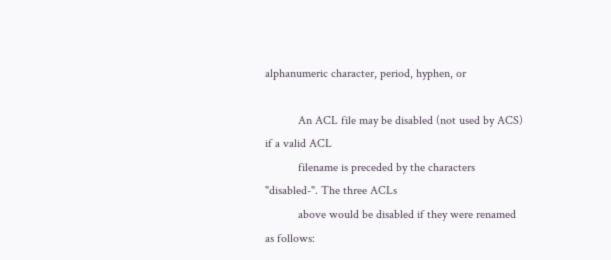alphanumeric character, period, hyphen, or

           An ACL file may be disabled (not used by ACS) if a valid ACL
           filename is preceded by the characters "disabled-". The three ACLs
           above would be disabled if they were renamed as follows: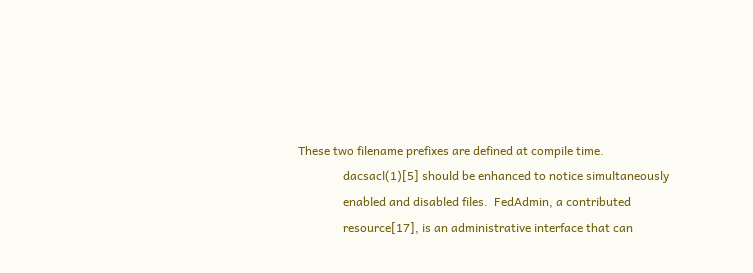These two filename prefixes are defined at compile time.
               dacsacl(1)[5] should be enhanced to notice simultaneously
               enabled and disabled files.  FedAdmin, a contributed
               resource[17], is an administrative interface that can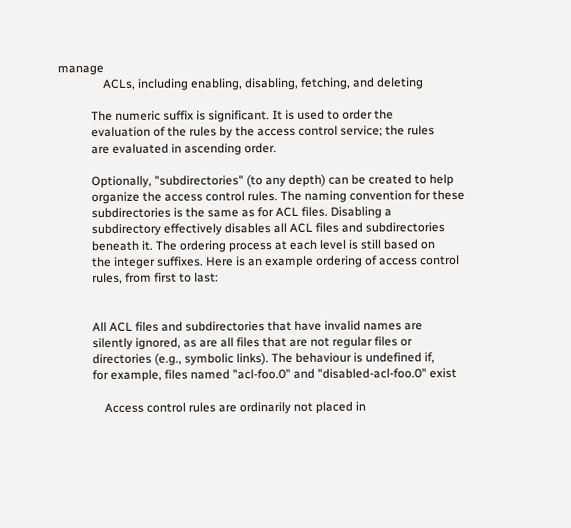manage
               ACLs, including enabling, disabling, fetching, and deleting

           The numeric suffix is significant. It is used to order the
           evaluation of the rules by the access control service; the rules
           are evaluated in ascending order.

           Optionally, "subdirectories" (to any depth) can be created to help
           organize the access control rules. The naming convention for these
           subdirectories is the same as for ACL files. Disabling a
           subdirectory effectively disables all ACL files and subdirectories
           beneath it. The ordering process at each level is still based on
           the integer suffixes. Here is an example ordering of access control
           rules, from first to last:


           All ACL files and subdirectories that have invalid names are
           silently ignored, as are all files that are not regular files or
           directories (e.g., symbolic links). The behaviour is undefined if,
           for example, files named "acl-foo.0" and "disabled-acl-foo.0" exist

               Access control rules are ordinarily not placed in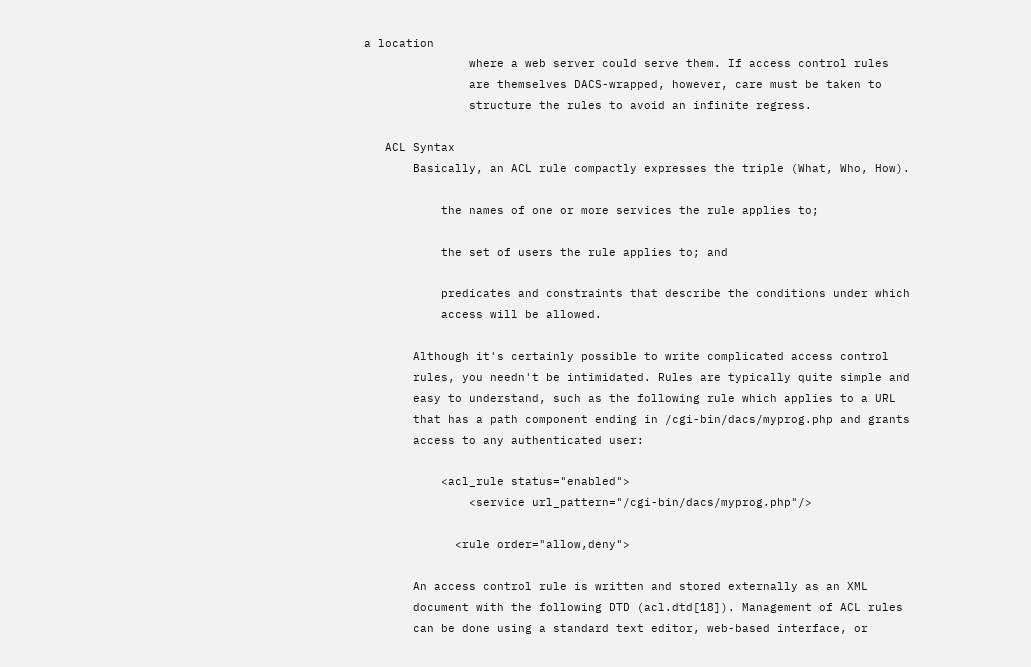a location
               where a web server could serve them. If access control rules
               are themselves DACS-wrapped, however, care must be taken to
               structure the rules to avoid an infinite regress.

   ACL Syntax
       Basically, an ACL rule compactly expresses the triple (What, Who, How).

           the names of one or more services the rule applies to;

           the set of users the rule applies to; and

           predicates and constraints that describe the conditions under which
           access will be allowed.

       Although it's certainly possible to write complicated access control
       rules, you needn't be intimidated. Rules are typically quite simple and
       easy to understand, such as the following rule which applies to a URL
       that has a path component ending in /cgi-bin/dacs/myprog.php and grants
       access to any authenticated user:

           <acl_rule status="enabled">
               <service url_pattern="/cgi-bin/dacs/myprog.php"/>

             <rule order="allow,deny">

       An access control rule is written and stored externally as an XML
       document with the following DTD (acl.dtd[18]). Management of ACL rules
       can be done using a standard text editor, web-based interface, or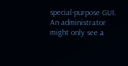special-purpose GUI. An administrator might only see a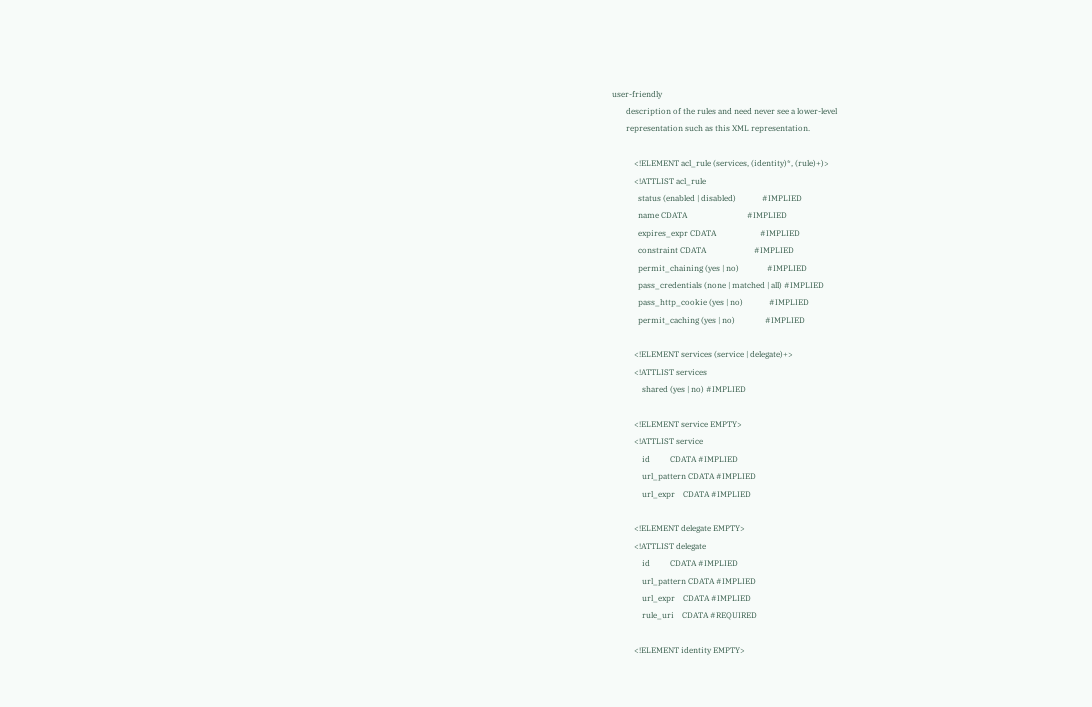user-friendly
       description of the rules and need never see a lower-level
       representation such as this XML representation.

           <!ELEMENT acl_rule (services, (identity)*, (rule)+)>
           <!ATTLIST acl_rule
             status (enabled | disabled)             #IMPLIED
             name CDATA                              #IMPLIED
             expires_expr CDATA                      #IMPLIED
             constraint CDATA                        #IMPLIED
             permit_chaining (yes | no)              #IMPLIED
             pass_credentials (none | matched | all) #IMPLIED
             pass_http_cookie (yes | no)             #IMPLIED
             permit_caching (yes | no)               #IMPLIED

           <!ELEMENT services (service | delegate)+>
           <!ATTLIST services
               shared (yes | no) #IMPLIED

           <!ELEMENT service EMPTY>
           <!ATTLIST service
               id          CDATA #IMPLIED
               url_pattern CDATA #IMPLIED
               url_expr    CDATA #IMPLIED

           <!ELEMENT delegate EMPTY>
           <!ATTLIST delegate
               id          CDATA #IMPLIED
               url_pattern CDATA #IMPLIED
               url_expr    CDATA #IMPLIED
               rule_uri    CDATA #REQUIRED

           <!ELEMENT identity EMPTY>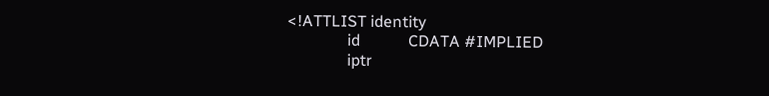<!ATTLIST identity
               id            CDATA #IMPLIED
               iptr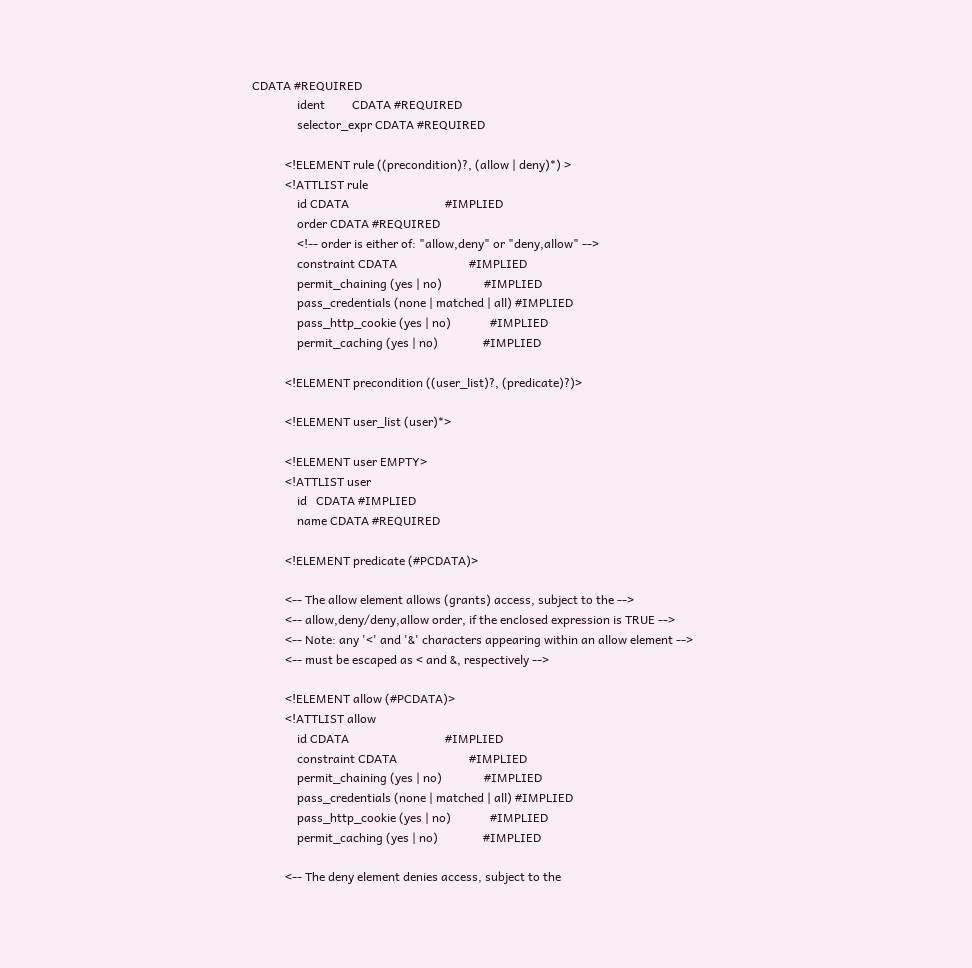CDATA #REQUIRED
               ident         CDATA #REQUIRED
               selector_expr CDATA #REQUIRED

           <!ELEMENT rule ((precondition)?, (allow | deny)*) >
           <!ATTLIST rule
               id CDATA                                #IMPLIED
               order CDATA #REQUIRED
               <!-- order is either of: "allow,deny" or "deny,allow" -->
               constraint CDATA                        #IMPLIED
               permit_chaining (yes | no)              #IMPLIED
               pass_credentials (none | matched | all) #IMPLIED
               pass_http_cookie (yes | no)             #IMPLIED
               permit_caching (yes | no)               #IMPLIED

           <!ELEMENT precondition ((user_list)?, (predicate)?)>

           <!ELEMENT user_list (user)*>

           <!ELEMENT user EMPTY>
           <!ATTLIST user
               id   CDATA #IMPLIED
               name CDATA #REQUIRED

           <!ELEMENT predicate (#PCDATA)>

           <-- The allow element allows (grants) access, subject to the -->
           <-- allow,deny/deny,allow order, if the enclosed expression is TRUE -->
           <-- Note: any '<' and '&' characters appearing within an allow element -->
           <-- must be escaped as < and &, respectively -->

           <!ELEMENT allow (#PCDATA)>
           <!ATTLIST allow
               id CDATA                                #IMPLIED
               constraint CDATA                        #IMPLIED
               permit_chaining (yes | no)              #IMPLIED
               pass_credentials (none | matched | all) #IMPLIED
               pass_http_cookie (yes | no)             #IMPLIED
               permit_caching (yes | no)               #IMPLIED

           <-- The deny element denies access, subject to the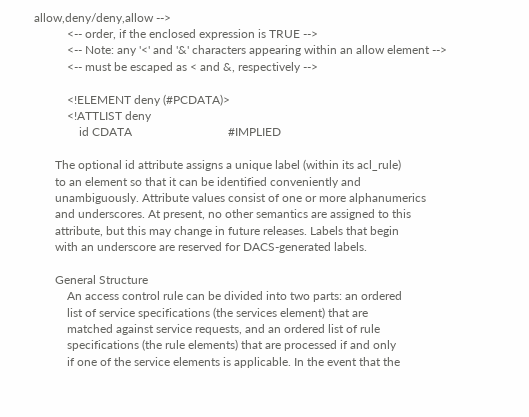allow,deny/deny,allow -->
           <-- order, if the enclosed expression is TRUE -->
           <-- Note: any '<' and '&' characters appearing within an allow element -->
           <-- must be escaped as < and &, respectively -->

           <!ELEMENT deny (#PCDATA)>
           <!ATTLIST deny
               id CDATA                                #IMPLIED

       The optional id attribute assigns a unique label (within its acl_rule)
       to an element so that it can be identified conveniently and
       unambiguously. Attribute values consist of one or more alphanumerics
       and underscores. At present, no other semantics are assigned to this
       attribute, but this may change in future releases. Labels that begin
       with an underscore are reserved for DACS-generated labels.

       General Structure
           An access control rule can be divided into two parts: an ordered
           list of service specifications (the services element) that are
           matched against service requests, and an ordered list of rule
           specifications (the rule elements) that are processed if and only
           if one of the service elements is applicable. In the event that the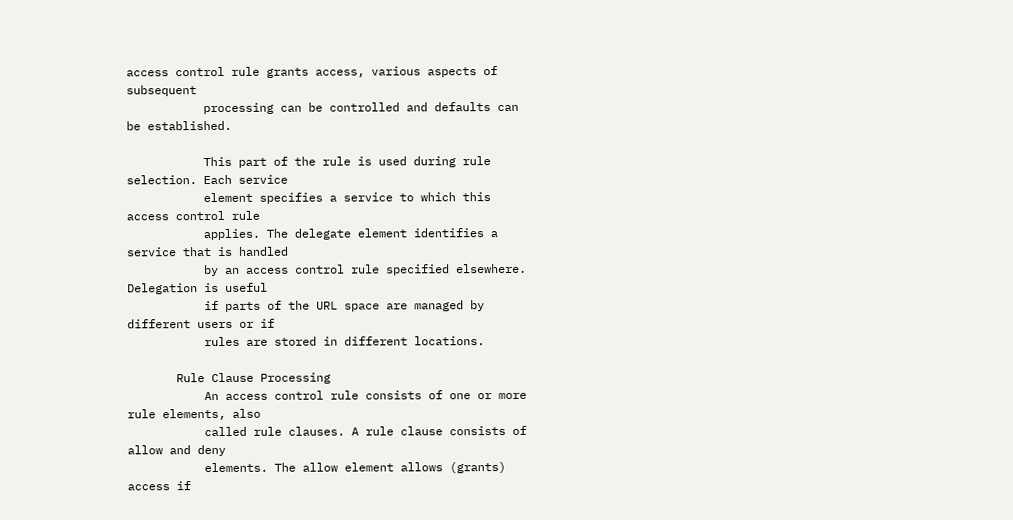access control rule grants access, various aspects of subsequent
           processing can be controlled and defaults can be established.

           This part of the rule is used during rule selection. Each service
           element specifies a service to which this access control rule
           applies. The delegate element identifies a service that is handled
           by an access control rule specified elsewhere. Delegation is useful
           if parts of the URL space are managed by different users or if
           rules are stored in different locations.

       Rule Clause Processing
           An access control rule consists of one or more rule elements, also
           called rule clauses. A rule clause consists of allow and deny
           elements. The allow element allows (grants) access if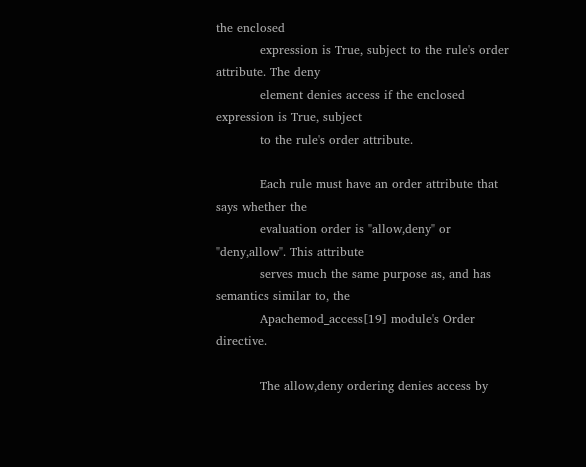the enclosed
           expression is True, subject to the rule's order attribute. The deny
           element denies access if the enclosed expression is True, subject
           to the rule's order attribute.

           Each rule must have an order attribute that says whether the
           evaluation order is "allow,deny" or "deny,allow". This attribute
           serves much the same purpose as, and has semantics similar to, the
           Apachemod_access[19] module's Order directive.

           The allow,deny ordering denies access by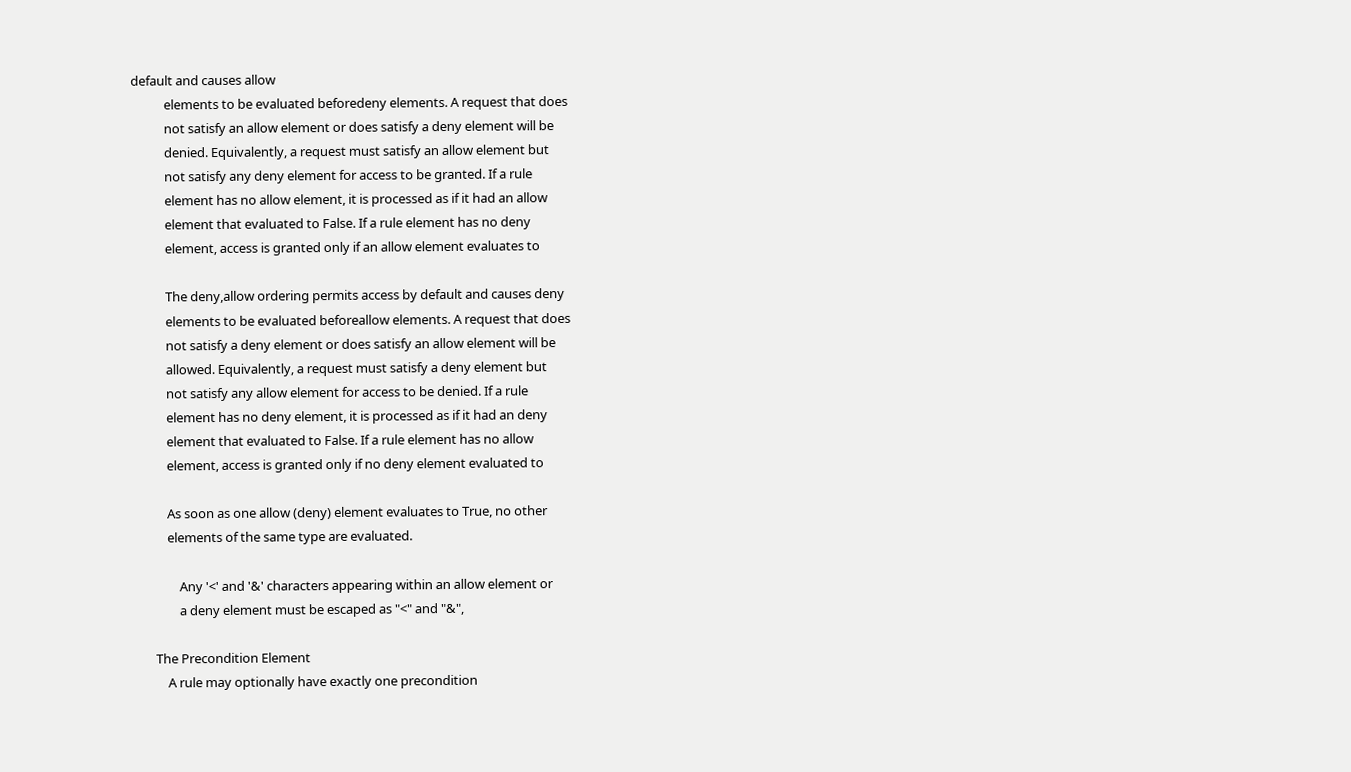default and causes allow
           elements to be evaluated beforedeny elements. A request that does
           not satisfy an allow element or does satisfy a deny element will be
           denied. Equivalently, a request must satisfy an allow element but
           not satisfy any deny element for access to be granted. If a rule
           element has no allow element, it is processed as if it had an allow
           element that evaluated to False. If a rule element has no deny
           element, access is granted only if an allow element evaluates to

           The deny,allow ordering permits access by default and causes deny
           elements to be evaluated beforeallow elements. A request that does
           not satisfy a deny element or does satisfy an allow element will be
           allowed. Equivalently, a request must satisfy a deny element but
           not satisfy any allow element for access to be denied. If a rule
           element has no deny element, it is processed as if it had an deny
           element that evaluated to False. If a rule element has no allow
           element, access is granted only if no deny element evaluated to

           As soon as one allow (deny) element evaluates to True, no other
           elements of the same type are evaluated.

               Any '<' and '&' characters appearing within an allow element or
               a deny element must be escaped as "<" and "&",

       The Precondition Element
           A rule may optionally have exactly one precondition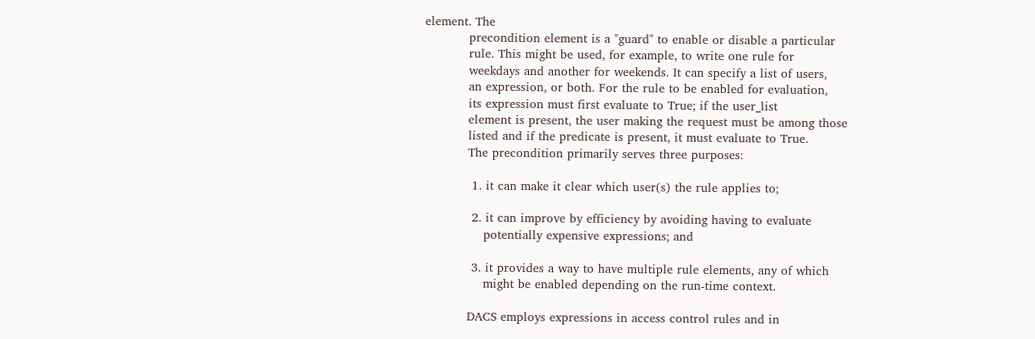element. The
           precondition element is a "guard" to enable or disable a particular
           rule. This might be used, for example, to write one rule for
           weekdays and another for weekends. It can specify a list of users,
           an expression, or both. For the rule to be enabled for evaluation,
           its expression must first evaluate to True; if the user_list
           element is present, the user making the request must be among those
           listed and if the predicate is present, it must evaluate to True.
           The precondition primarily serves three purposes:

            1. it can make it clear which user(s) the rule applies to;

            2. it can improve by efficiency by avoiding having to evaluate
               potentially expensive expressions; and

            3. it provides a way to have multiple rule elements, any of which
               might be enabled depending on the run-time context.

           DACS employs expressions in access control rules and in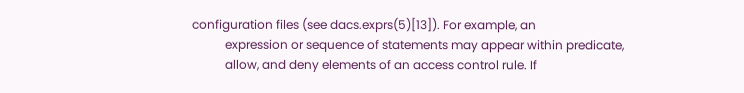configuration files (see dacs.exprs(5)[13]). For example, an
           expression or sequence of statements may appear within predicate,
           allow, and deny elements of an access control rule. If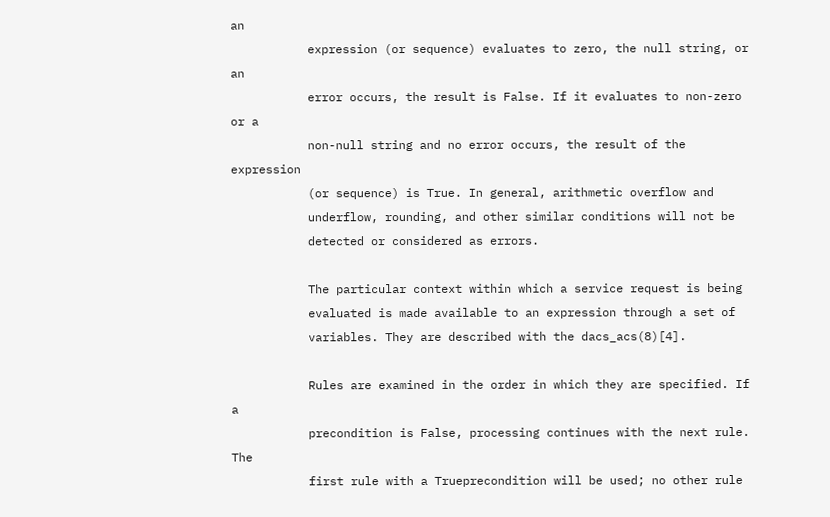an
           expression (or sequence) evaluates to zero, the null string, or an
           error occurs, the result is False. If it evaluates to non-zero or a
           non-null string and no error occurs, the result of the expression
           (or sequence) is True. In general, arithmetic overflow and
           underflow, rounding, and other similar conditions will not be
           detected or considered as errors.

           The particular context within which a service request is being
           evaluated is made available to an expression through a set of
           variables. They are described with the dacs_acs(8)[4].

           Rules are examined in the order in which they are specified. If a
           precondition is False, processing continues with the next rule. The
           first rule with a Trueprecondition will be used; no other rule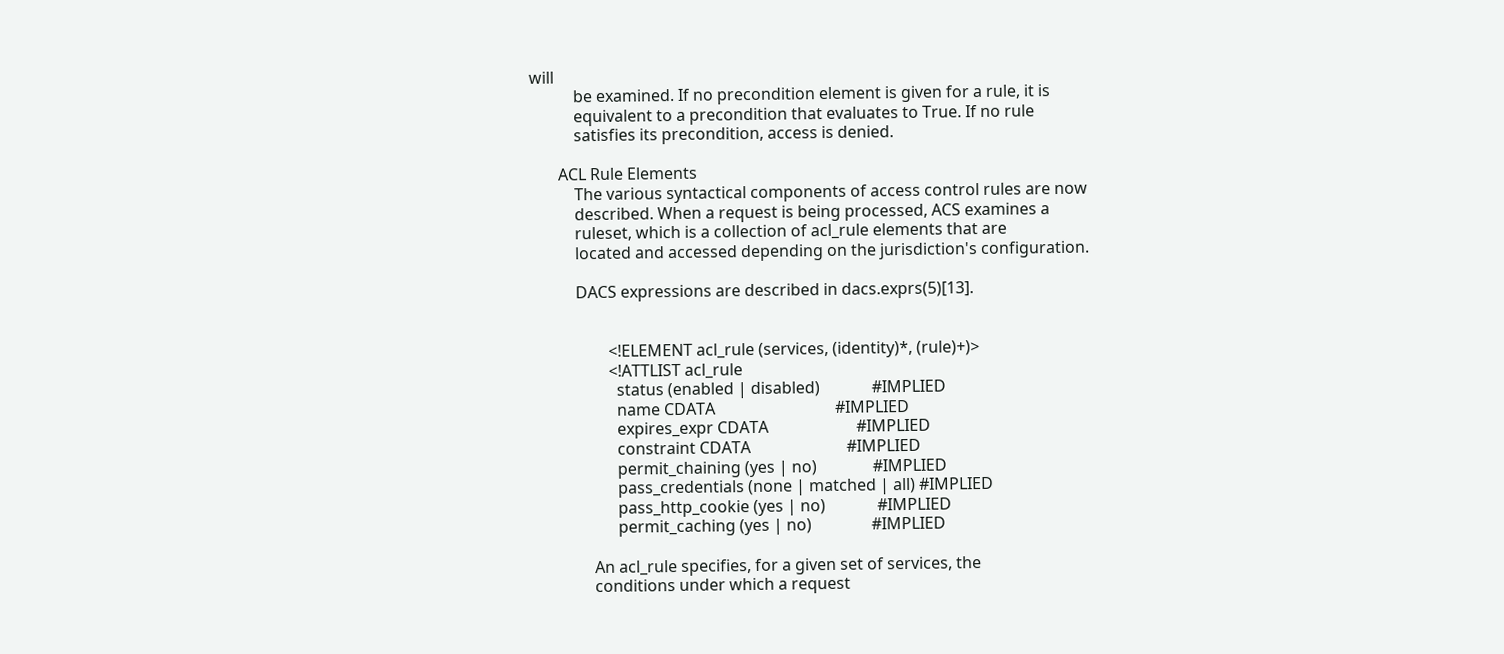will
           be examined. If no precondition element is given for a rule, it is
           equivalent to a precondition that evaluates to True. If no rule
           satisfies its precondition, access is denied.

       ACL Rule Elements
           The various syntactical components of access control rules are now
           described. When a request is being processed, ACS examines a
           ruleset, which is a collection of acl_rule elements that are
           located and accessed depending on the jurisdiction's configuration.

           DACS expressions are described in dacs.exprs(5)[13].


                   <!ELEMENT acl_rule (services, (identity)*, (rule)+)>
                   <!ATTLIST acl_rule
                     status (enabled | disabled)             #IMPLIED
                     name CDATA                              #IMPLIED
                     expires_expr CDATA                      #IMPLIED
                     constraint CDATA                        #IMPLIED
                     permit_chaining (yes | no)              #IMPLIED
                     pass_credentials (none | matched | all) #IMPLIED
                     pass_http_cookie (yes | no)             #IMPLIED
                     permit_caching (yes | no)               #IMPLIED

               An acl_rule specifies, for a given set of services, the
               conditions under which a request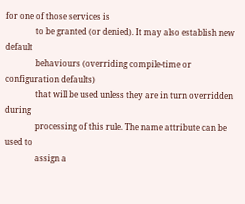for one of those services is
               to be granted (or denied). It may also establish new default
               behaviours (overriding compile-time or configuration defaults)
               that will be used unless they are in turn overridden during
               processing of this rule. The name attribute can be used to
               assign a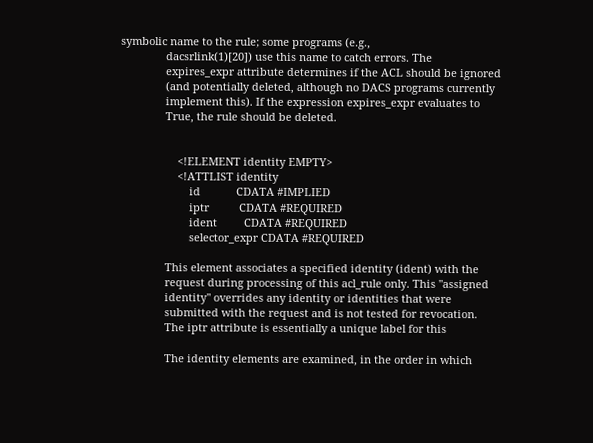symbolic name to the rule; some programs (e.g.,
               dacsrlink(1)[20]) use this name to catch errors. The
               expires_expr attribute determines if the ACL should be ignored
               (and potentially deleted, although no DACS programs currently
               implement this). If the expression expires_expr evaluates to
               True, the rule should be deleted.


                   <!ELEMENT identity EMPTY>
                   <!ATTLIST identity
                       id            CDATA #IMPLIED
                       iptr          CDATA #REQUIRED
                       ident         CDATA #REQUIRED
                       selector_expr CDATA #REQUIRED

               This element associates a specified identity (ident) with the
               request during processing of this acl_rule only. This "assigned
               identity" overrides any identity or identities that were
               submitted with the request and is not tested for revocation.
               The iptr attribute is essentially a unique label for this

               The identity elements are examined, in the order in which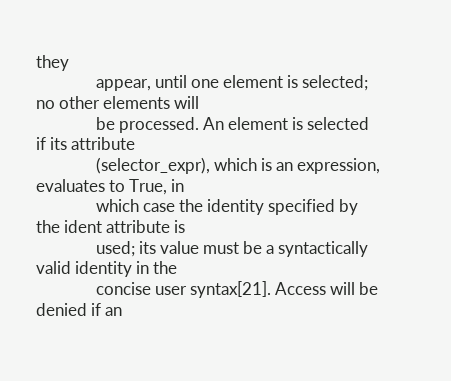they
               appear, until one element is selected; no other elements will
               be processed. An element is selected if its attribute
               (selector_expr), which is an expression, evaluates to True, in
               which case the identity specified by the ident attribute is
               used; its value must be a syntactically valid identity in the
               concise user syntax[21]. Access will be denied if an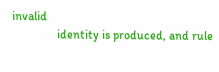invalid
               identity is produced, and rule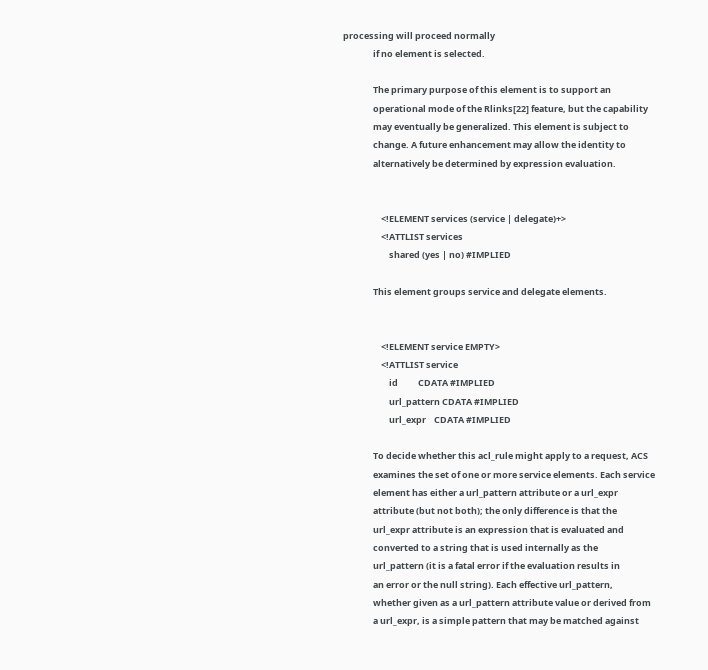processing will proceed normally
               if no element is selected.

               The primary purpose of this element is to support an
               operational mode of the Rlinks[22] feature, but the capability
               may eventually be generalized. This element is subject to
               change. A future enhancement may allow the identity to
               alternatively be determined by expression evaluation.


                   <!ELEMENT services (service | delegate)+>
                   <!ATTLIST services
                       shared (yes | no) #IMPLIED

               This element groups service and delegate elements.


                   <!ELEMENT service EMPTY>
                   <!ATTLIST service
                       id          CDATA #IMPLIED
                       url_pattern CDATA #IMPLIED
                       url_expr    CDATA #IMPLIED

               To decide whether this acl_rule might apply to a request, ACS
               examines the set of one or more service elements. Each service
               element has either a url_pattern attribute or a url_expr
               attribute (but not both); the only difference is that the
               url_expr attribute is an expression that is evaluated and
               converted to a string that is used internally as the
               url_pattern (it is a fatal error if the evaluation results in
               an error or the null string). Each effective url_pattern,
               whether given as a url_pattern attribute value or derived from
               a url_expr, is a simple pattern that may be matched against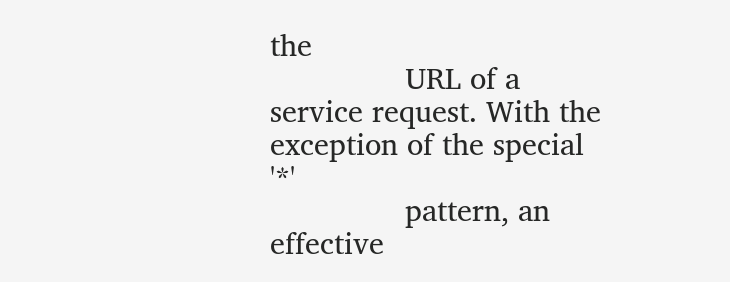the
               URL of a service request. With the exception of the special '*'
               pattern, an effective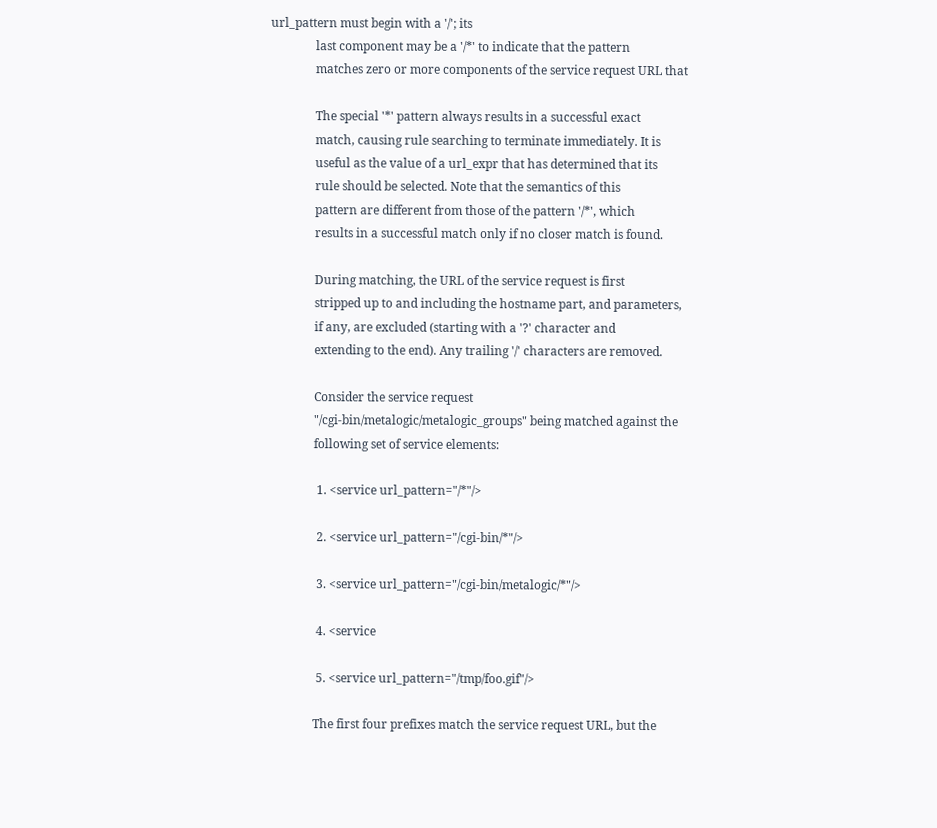url_pattern must begin with a '/'; its
               last component may be a '/*' to indicate that the pattern
               matches zero or more components of the service request URL that

               The special '*' pattern always results in a successful exact
               match, causing rule searching to terminate immediately. It is
               useful as the value of a url_expr that has determined that its
               rule should be selected. Note that the semantics of this
               pattern are different from those of the pattern '/*', which
               results in a successful match only if no closer match is found.

               During matching, the URL of the service request is first
               stripped up to and including the hostname part, and parameters,
               if any, are excluded (starting with a '?' character and
               extending to the end). Any trailing '/' characters are removed.

               Consider the service request
               "/cgi-bin/metalogic/metalogic_groups" being matched against the
               following set of service elements:

                1. <service url_pattern="/*"/>

                2. <service url_pattern="/cgi-bin/*"/>

                3. <service url_pattern="/cgi-bin/metalogic/*"/>

                4. <service

                5. <service url_pattern="/tmp/foo.gif"/>

               The first four prefixes match the service request URL, but the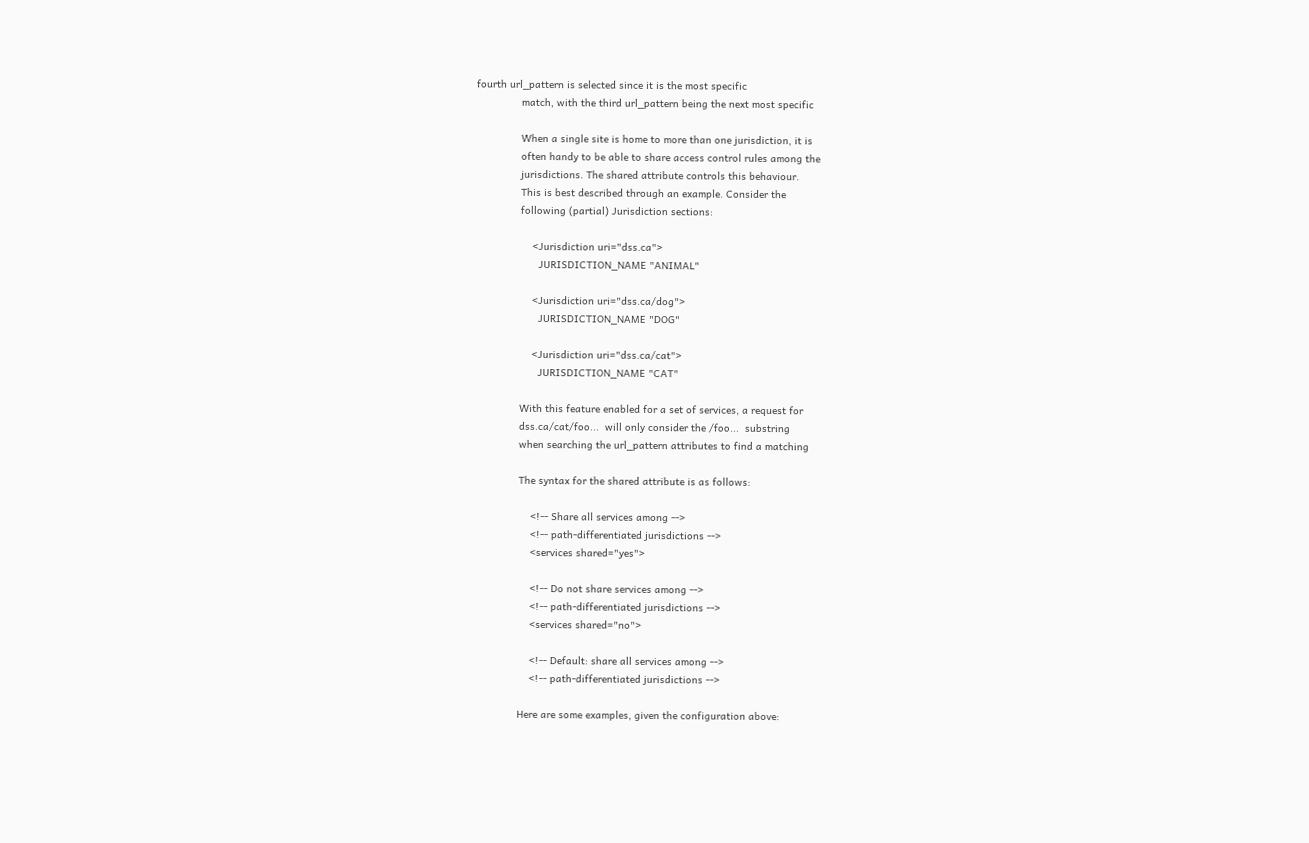fourth url_pattern is selected since it is the most specific
               match, with the third url_pattern being the next most specific

               When a single site is home to more than one jurisdiction, it is
               often handy to be able to share access control rules among the
               jurisdictions. The shared attribute controls this behaviour.
               This is best described through an example. Consider the
               following (partial) Jurisdiction sections:

                   <Jurisdiction uri="dss.ca">
                     JURISDICTION_NAME "ANIMAL"

                   <Jurisdiction uri="dss.ca/dog">
                     JURISDICTION_NAME "DOG"

                   <Jurisdiction uri="dss.ca/cat">
                     JURISDICTION_NAME "CAT"

               With this feature enabled for a set of services, a request for
               dss.ca/cat/foo...  will only consider the /foo...  substring
               when searching the url_pattern attributes to find a matching

               The syntax for the shared attribute is as follows:

                   <!-- Share all services among -->
                   <!-- path-differentiated jurisdictions -->
                   <services shared="yes">

                   <!-- Do not share services among -->
                   <!-- path-differentiated jurisdictions -->
                   <services shared="no">

                   <!-- Default: share all services among -->
                   <!-- path-differentiated jurisdictions -->

               Here are some examples, given the configuration above: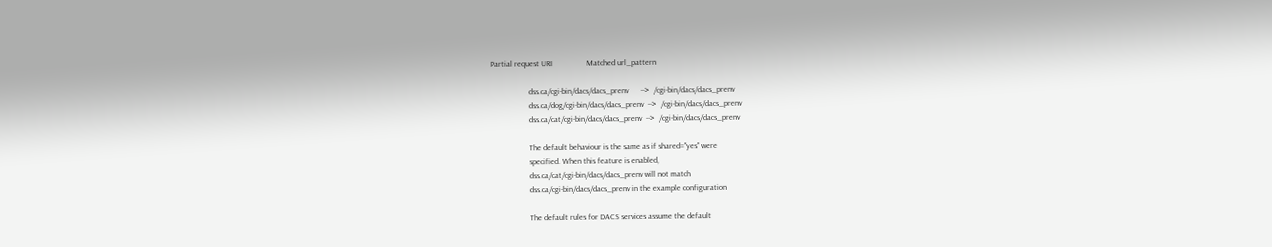Partial request URI                 Matched url_pattern

                   dss.ca/cgi-bin/dacs/dacs_prenv      -->  /cgi-bin/dacs/dacs_prenv
                   dss.ca/dog/cgi-bin/dacs/dacs_prenv  -->  /cgi-bin/dacs/dacs_prenv
                   dss.ca/cat/cgi-bin/dacs/dacs_prenv  -->  /cgi-bin/dacs/dacs_prenv

                   The default behaviour is the same as if shared="yes" were
                   specified. When this feature is enabled,
                   dss.ca/cat/cgi-bin/dacs/dacs_prenv will not match
                   dss.ca/cgi-bin/dacs/dacs_prenv in the example configuration

                   The default rules for DACS services assume the default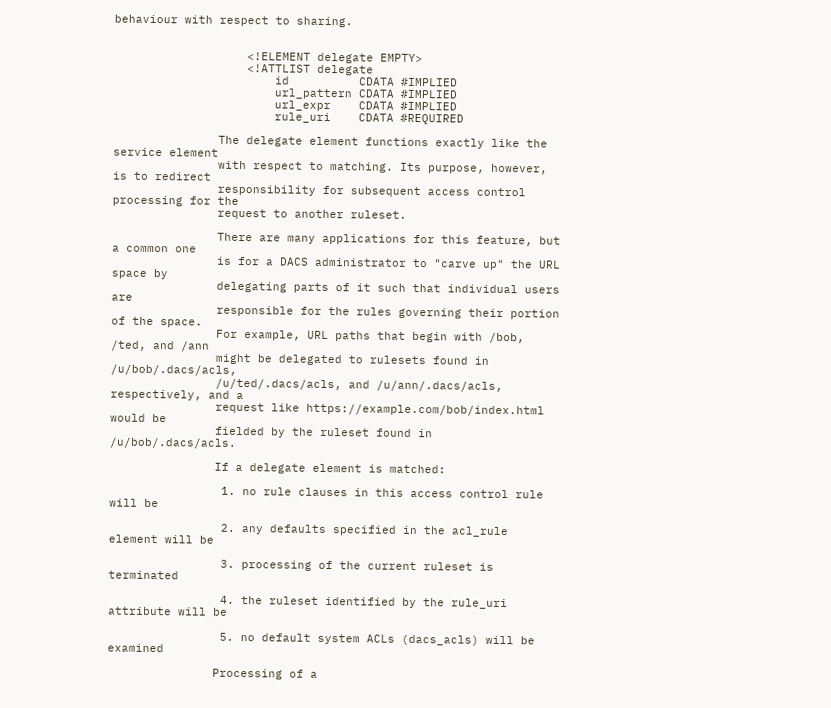behaviour with respect to sharing.


                   <!ELEMENT delegate EMPTY>
                   <!ATTLIST delegate
                       id          CDATA #IMPLIED
                       url_pattern CDATA #IMPLIED
                       url_expr    CDATA #IMPLIED
                       rule_uri    CDATA #REQUIRED

               The delegate element functions exactly like the service element
               with respect to matching. Its purpose, however, is to redirect
               responsibility for subsequent access control processing for the
               request to another ruleset.

               There are many applications for this feature, but a common one
               is for a DACS administrator to "carve up" the URL space by
               delegating parts of it such that individual users are
               responsible for the rules governing their portion of the space.
               For example, URL paths that begin with /bob, /ted, and /ann
               might be delegated to rulesets found in /u/bob/.dacs/acls,
               /u/ted/.dacs/acls, and /u/ann/.dacs/acls, respectively, and a
               request like https://example.com/bob/index.html would be
               fielded by the ruleset found in /u/bob/.dacs/acls.

               If a delegate element is matched:

                1. no rule clauses in this access control rule will be

                2. any defaults specified in the acl_rule element will be

                3. processing of the current ruleset is terminated

                4. the ruleset identified by the rule_uri attribute will be

                5. no default system ACLs (dacs_acls) will be examined

               Processing of a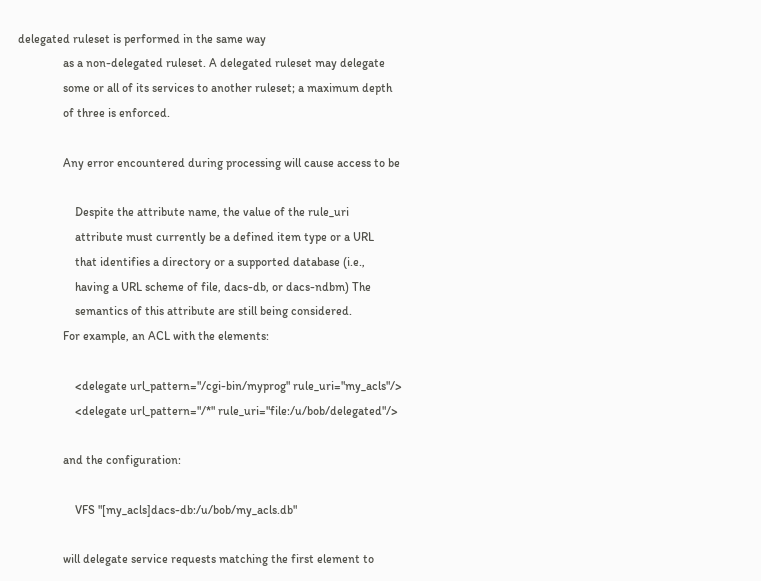delegated ruleset is performed in the same way
               as a non-delegated ruleset. A delegated ruleset may delegate
               some or all of its services to another ruleset; a maximum depth
               of three is enforced.

               Any error encountered during processing will cause access to be

                   Despite the attribute name, the value of the rule_uri
                   attribute must currently be a defined item type or a URL
                   that identifies a directory or a supported database (i.e.,
                   having a URL scheme of file, dacs-db, or dacs-ndbm) The
                   semantics of this attribute are still being considered.
               For example, an ACL with the elements:

                   <delegate url_pattern="/cgi-bin/myprog" rule_uri="my_acls"/>
                   <delegate url_pattern="/*" rule_uri="file:/u/bob/delegated"/>

               and the configuration:

                   VFS "[my_acls]dacs-db:/u/bob/my_acls.db"

               will delegate service requests matching the first element to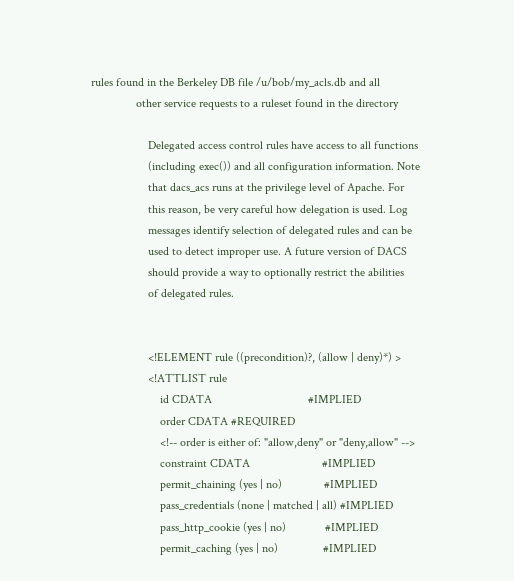rules found in the Berkeley DB file /u/bob/my_acls.db and all
               other service requests to a ruleset found in the directory

                   Delegated access control rules have access to all functions
                   (including exec()) and all configuration information. Note
                   that dacs_acs runs at the privilege level of Apache. For
                   this reason, be very careful how delegation is used. Log
                   messages identify selection of delegated rules and can be
                   used to detect improper use. A future version of DACS
                   should provide a way to optionally restrict the abilities
                   of delegated rules.


                   <!ELEMENT rule ((precondition)?, (allow | deny)*) >
                   <!ATTLIST rule
                       id CDATA                                #IMPLIED
                       order CDATA #REQUIRED
                       <!-- order is either of: "allow,deny" or "deny,allow" -->
                       constraint CDATA                        #IMPLIED
                       permit_chaining (yes | no)              #IMPLIED
                       pass_credentials (none | matched | all) #IMPLIED
                       pass_http_cookie (yes | no)             #IMPLIED
                       permit_caching (yes | no)               #IMPLIED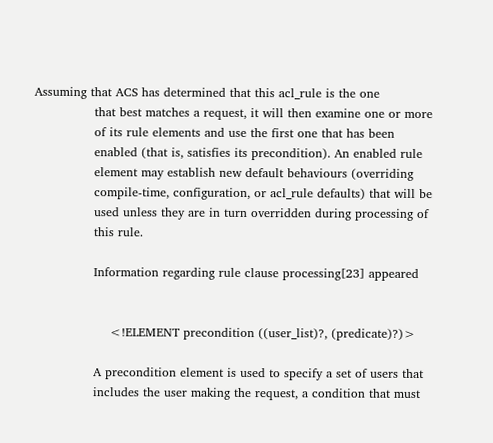Assuming that ACS has determined that this acl_rule is the one
               that best matches a request, it will then examine one or more
               of its rule elements and use the first one that has been
               enabled (that is, satisfies its precondition). An enabled rule
               element may establish new default behaviours (overriding
               compile-time, configuration, or acl_rule defaults) that will be
               used unless they are in turn overridden during processing of
               this rule.

               Information regarding rule clause processing[23] appeared


                   <!ELEMENT precondition ((user_list)?, (predicate)?)>

               A precondition element is used to specify a set of users that
               includes the user making the request, a condition that must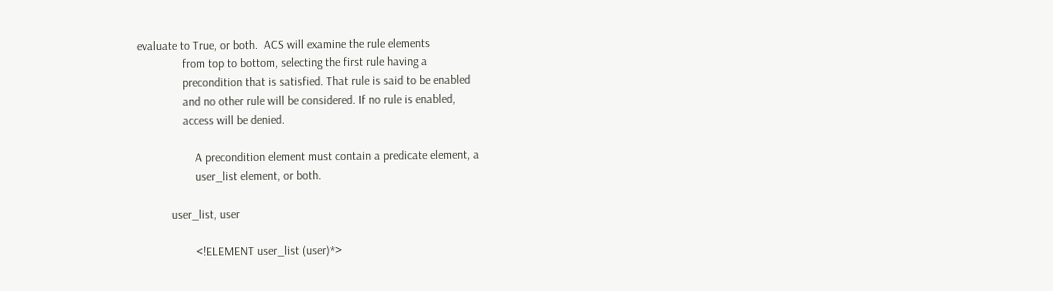evaluate to True, or both.  ACS will examine the rule elements
               from top to bottom, selecting the first rule having a
               precondition that is satisfied. That rule is said to be enabled
               and no other rule will be considered. If no rule is enabled,
               access will be denied.

                   A precondition element must contain a predicate element, a
                   user_list element, or both.

           user_list, user

                   <!ELEMENT user_list (user)*>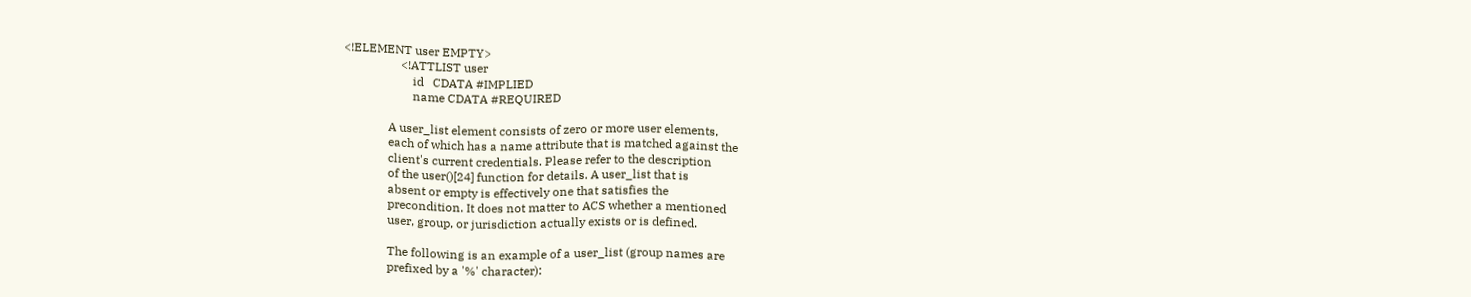<!ELEMENT user EMPTY>
                   <!ATTLIST user
                       id   CDATA #IMPLIED
                       name CDATA #REQUIRED

               A user_list element consists of zero or more user elements,
               each of which has a name attribute that is matched against the
               client's current credentials. Please refer to the description
               of the user()[24] function for details. A user_list that is
               absent or empty is effectively one that satisfies the
               precondition. It does not matter to ACS whether a mentioned
               user, group, or jurisdiction actually exists or is defined.

               The following is an example of a user_list (group names are
               prefixed by a '%' character):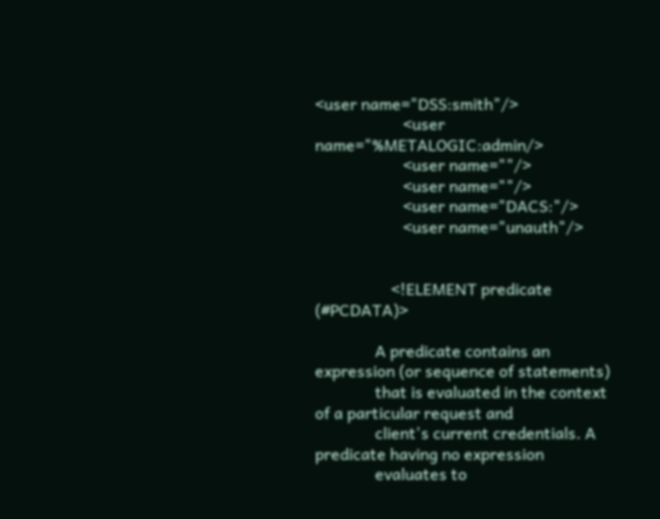<user name="DSS:smith"/>
                      <user name="%METALOGIC:admin/>
                      <user name=""/>
                      <user name=""/>
                      <user name="DACS:"/>
                      <user name="unauth"/>


                   <!ELEMENT predicate (#PCDATA)>

               A predicate contains an expression (or sequence of statements)
               that is evaluated in the context of a particular request and
               client's current credentials. A predicate having no expression
               evaluates to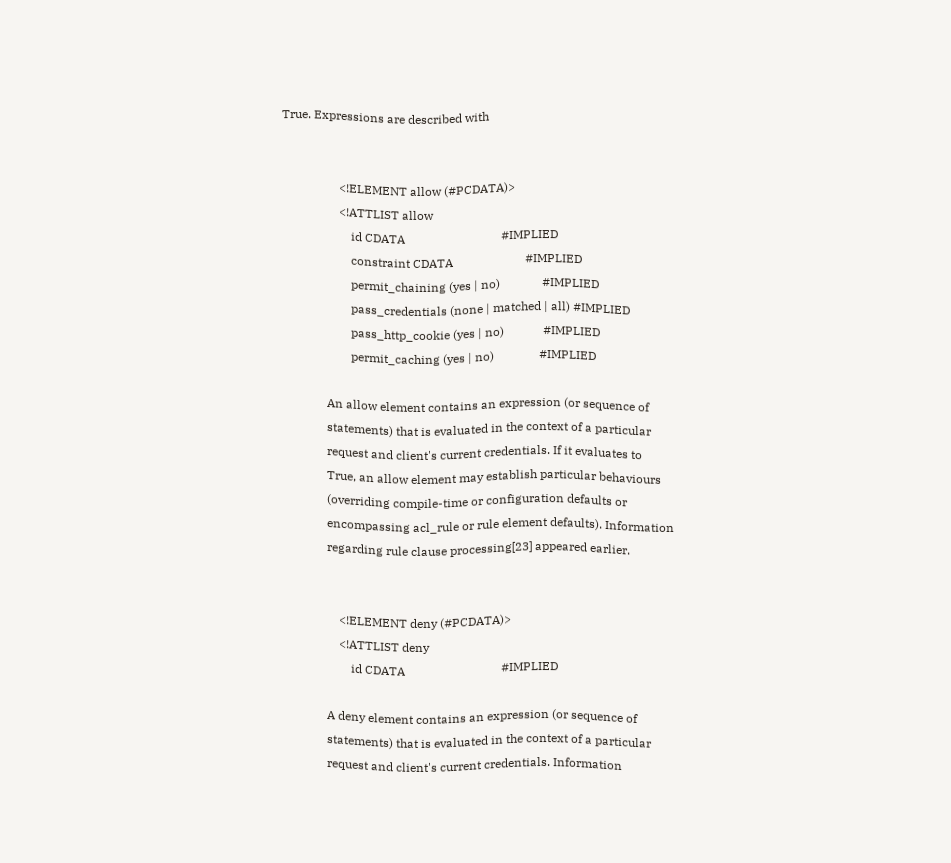True. Expressions are described with


                   <!ELEMENT allow (#PCDATA)>
                   <!ATTLIST allow
                       id CDATA                                #IMPLIED
                       constraint CDATA                        #IMPLIED
                       permit_chaining (yes | no)              #IMPLIED
                       pass_credentials (none | matched | all) #IMPLIED
                       pass_http_cookie (yes | no)             #IMPLIED
                       permit_caching (yes | no)               #IMPLIED

               An allow element contains an expression (or sequence of
               statements) that is evaluated in the context of a particular
               request and client's current credentials. If it evaluates to
               True, an allow element may establish particular behaviours
               (overriding compile-time or configuration defaults or
               encompassing acl_rule or rule element defaults). Information
               regarding rule clause processing[23] appeared earlier.


                   <!ELEMENT deny (#PCDATA)>
                   <!ATTLIST deny
                       id CDATA                                #IMPLIED

               A deny element contains an expression (or sequence of
               statements) that is evaluated in the context of a particular
               request and client's current credentials. Information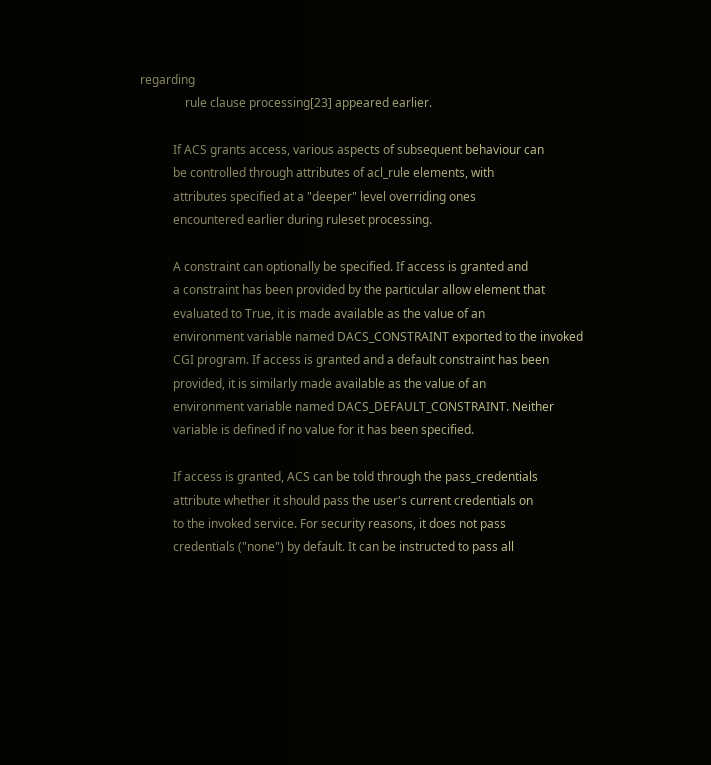regarding
               rule clause processing[23] appeared earlier.

           If ACS grants access, various aspects of subsequent behaviour can
           be controlled through attributes of acl_rule elements, with
           attributes specified at a "deeper" level overriding ones
           encountered earlier during ruleset processing.

           A constraint can optionally be specified. If access is granted and
           a constraint has been provided by the particular allow element that
           evaluated to True, it is made available as the value of an
           environment variable named DACS_CONSTRAINT exported to the invoked
           CGI program. If access is granted and a default constraint has been
           provided, it is similarly made available as the value of an
           environment variable named DACS_DEFAULT_CONSTRAINT. Neither
           variable is defined if no value for it has been specified.

           If access is granted, ACS can be told through the pass_credentials
           attribute whether it should pass the user's current credentials on
           to the invoked service. For security reasons, it does not pass
           credentials ("none") by default. It can be instructed to pass all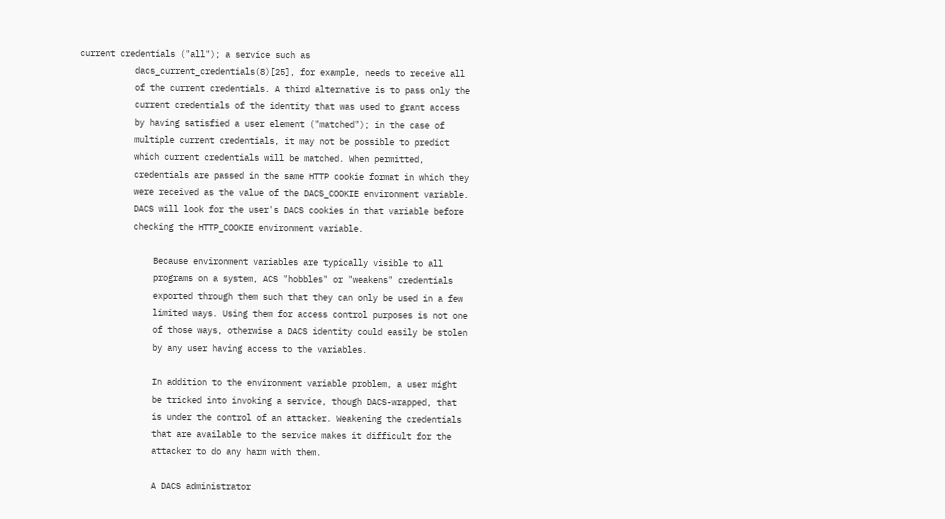current credentials ("all"); a service such as
           dacs_current_credentials(8)[25], for example, needs to receive all
           of the current credentials. A third alternative is to pass only the
           current credentials of the identity that was used to grant access
           by having satisfied a user element ("matched"); in the case of
           multiple current credentials, it may not be possible to predict
           which current credentials will be matched. When permitted,
           credentials are passed in the same HTTP cookie format in which they
           were received as the value of the DACS_COOKIE environment variable.
           DACS will look for the user's DACS cookies in that variable before
           checking the HTTP_COOKIE environment variable.

               Because environment variables are typically visible to all
               programs on a system, ACS "hobbles" or "weakens" credentials
               exported through them such that they can only be used in a few
               limited ways. Using them for access control purposes is not one
               of those ways, otherwise a DACS identity could easily be stolen
               by any user having access to the variables.

               In addition to the environment variable problem, a user might
               be tricked into invoking a service, though DACS-wrapped, that
               is under the control of an attacker. Weakening the credentials
               that are available to the service makes it difficult for the
               attacker to do any harm with them.

               A DACS administrator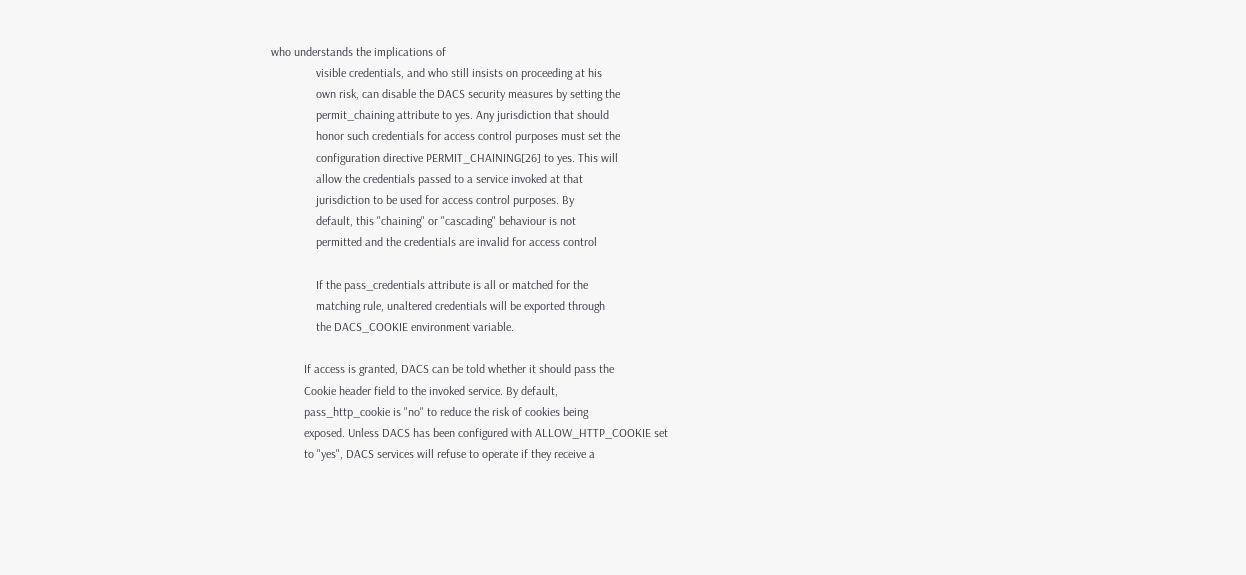who understands the implications of
               visible credentials, and who still insists on proceeding at his
               own risk, can disable the DACS security measures by setting the
               permit_chaining attribute to yes. Any jurisdiction that should
               honor such credentials for access control purposes must set the
               configuration directive PERMIT_CHAINING[26] to yes. This will
               allow the credentials passed to a service invoked at that
               jurisdiction to be used for access control purposes. By
               default, this "chaining" or "cascading" behaviour is not
               permitted and the credentials are invalid for access control

               If the pass_credentials attribute is all or matched for the
               matching rule, unaltered credentials will be exported through
               the DACS_COOKIE environment variable.

           If access is granted, DACS can be told whether it should pass the
           Cookie header field to the invoked service. By default,
           pass_http_cookie is "no" to reduce the risk of cookies being
           exposed. Unless DACS has been configured with ALLOW_HTTP_COOKIE set
           to "yes", DACS services will refuse to operate if they receive a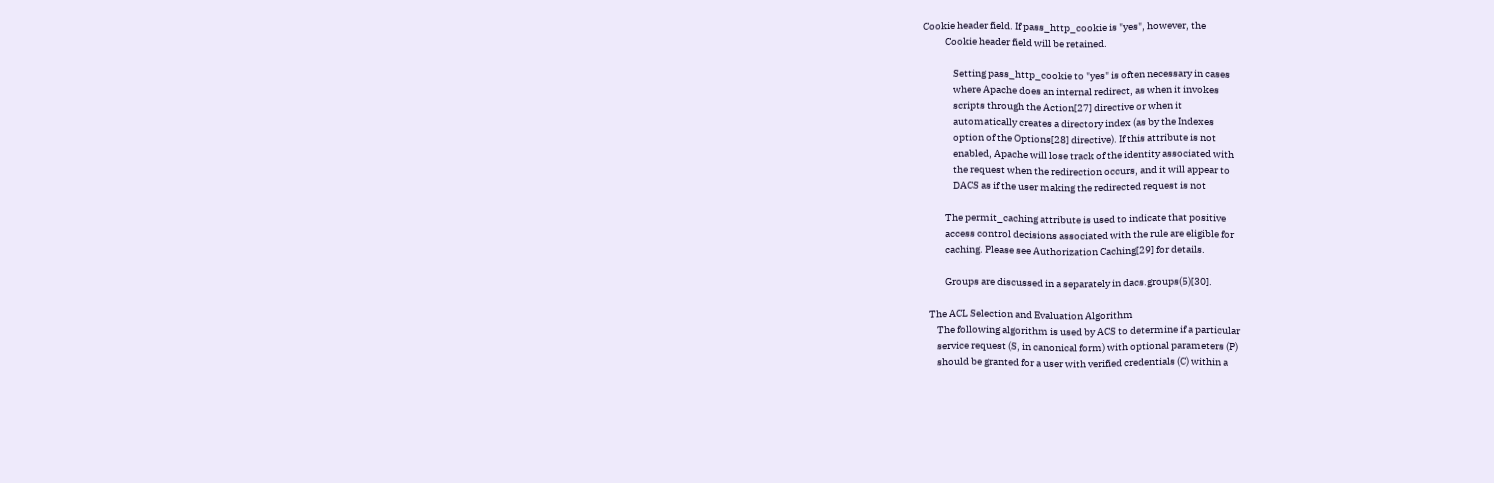Cookie header field. If pass_http_cookie is "yes", however, the
           Cookie header field will be retained.

               Setting pass_http_cookie to "yes" is often necessary in cases
               where Apache does an internal redirect, as when it invokes
               scripts through the Action[27] directive or when it
               automatically creates a directory index (as by the Indexes
               option of the Options[28] directive). If this attribute is not
               enabled, Apache will lose track of the identity associated with
               the request when the redirection occurs, and it will appear to
               DACS as if the user making the redirected request is not

           The permit_caching attribute is used to indicate that positive
           access control decisions associated with the rule are eligible for
           caching. Please see Authorization Caching[29] for details.

           Groups are discussed in a separately in dacs.groups(5)[30].

   The ACL Selection and Evaluation Algorithm
       The following algorithm is used by ACS to determine if a particular
       service request (S, in canonical form) with optional parameters (P)
       should be granted for a user with verified credentials (C) within a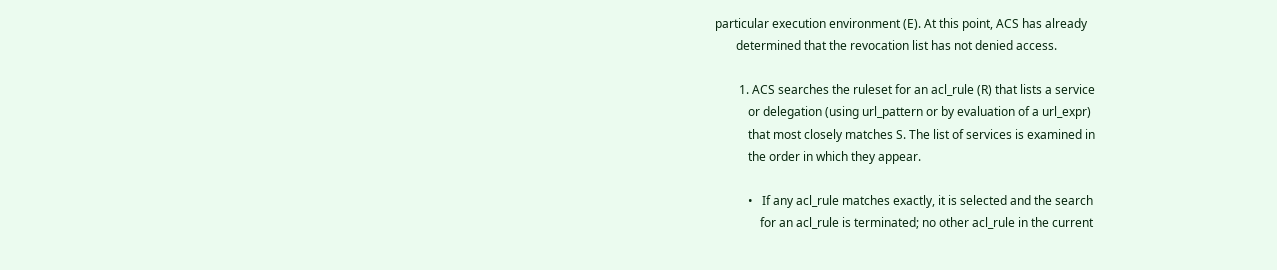particular execution environment (E). At this point, ACS has already
       determined that the revocation list has not denied access.

        1. ACS searches the ruleset for an acl_rule (R) that lists a service
           or delegation (using url_pattern or by evaluation of a url_expr)
           that most closely matches S. The list of services is examined in
           the order in which they appear.

           •   If any acl_rule matches exactly, it is selected and the search
               for an acl_rule is terminated; no other acl_rule in the current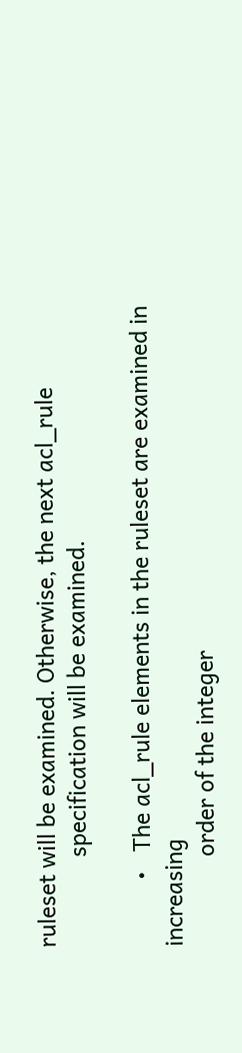ruleset will be examined. Otherwise, the next acl_rule
               specification will be examined.

           •   The acl_rule elements in the ruleset are examined in increasing
               order of the integer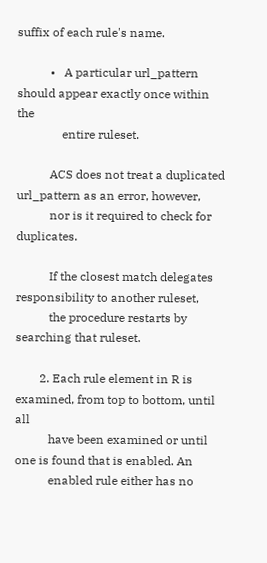suffix of each rule's name.

           •   A particular url_pattern should appear exactly once within the
               entire ruleset.

           ACS does not treat a duplicated url_pattern as an error, however,
           nor is it required to check for duplicates.

           If the closest match delegates responsibility to another ruleset,
           the procedure restarts by searching that ruleset.

        2. Each rule element in R is examined, from top to bottom, until all
           have been examined or until one is found that is enabled. An
           enabled rule either has no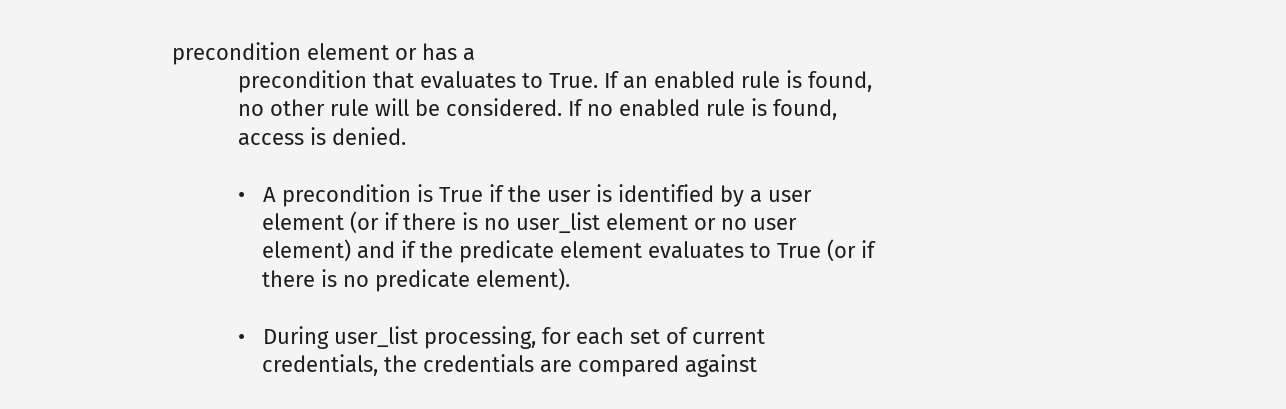precondition element or has a
           precondition that evaluates to True. If an enabled rule is found,
           no other rule will be considered. If no enabled rule is found,
           access is denied.

           •   A precondition is True if the user is identified by a user
               element (or if there is no user_list element or no user
               element) and if the predicate element evaluates to True (or if
               there is no predicate element).

           •   During user_list processing, for each set of current
               credentials, the credentials are compared against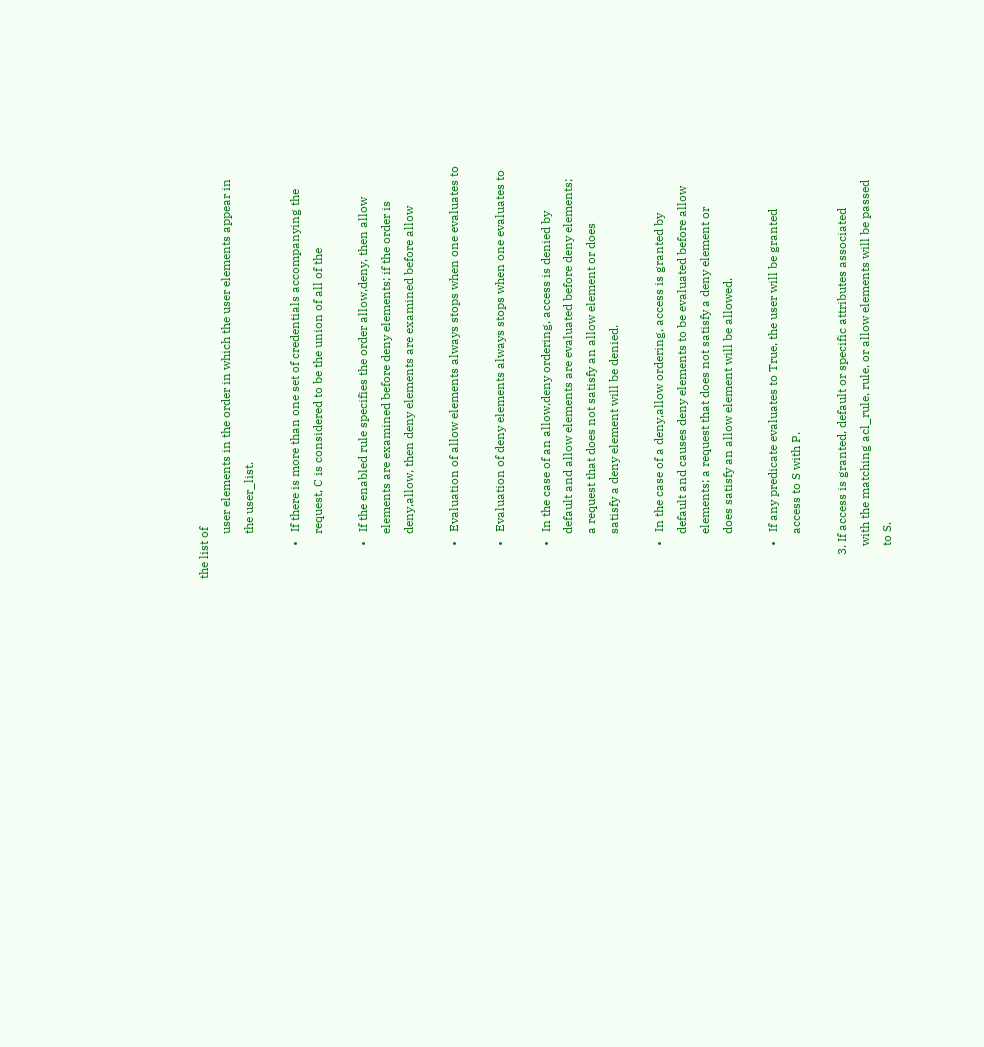the list of
               user elements in the order in which the user elements appear in
               the user_list.

           •   If there is more than one set of credentials accompanying the
               request, C is considered to be the union of all of the

           •   If the enabled rule specifies the order allow,deny, then allow
               elements are examined before deny elements; if the order is
               deny,allow, then deny elements are examined before allow

           •   Evaluation of allow elements always stops when one evaluates to

           •   Evaluation of deny elements always stops when one evaluates to

           •   In the case of an allow,deny ordering, access is denied by
               default and allow elements are evaluated before deny elements;
               a request that does not satisfy an allow element or does
               satisfy a deny element will be denied.

           •   In the case of a deny,allow ordering, access is granted by
               default and causes deny elements to be evaluated before allow
               elements; a request that does not satisfy a deny element or
               does satisfy an allow element will be allowed.

           •   If any predicate evaluates to True, the user will be granted
               access to S with P.

        3. If access is granted, default or specific attributes associated
           with the matching acl_rule, rule, or allow elements will be passed
           to S.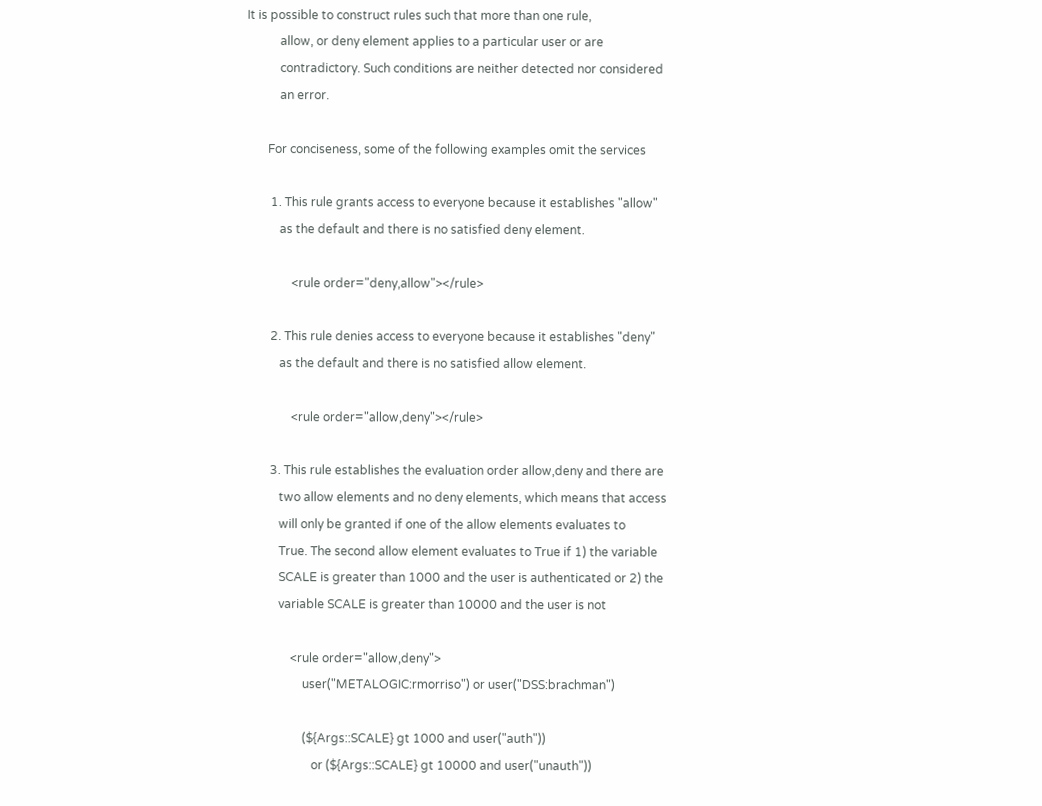It is possible to construct rules such that more than one rule,
           allow, or deny element applies to a particular user or are
           contradictory. Such conditions are neither detected nor considered
           an error.

       For conciseness, some of the following examples omit the services

        1. This rule grants access to everyone because it establishes "allow"
           as the default and there is no satisfied deny element.

               <rule order="deny,allow"></rule>

        2. This rule denies access to everyone because it establishes "deny"
           as the default and there is no satisfied allow element.

               <rule order="allow,deny"></rule>

        3. This rule establishes the evaluation order allow,deny and there are
           two allow elements and no deny elements, which means that access
           will only be granted if one of the allow elements evaluates to
           True. The second allow element evaluates to True if 1) the variable
           SCALE is greater than 1000 and the user is authenticated or 2) the
           variable SCALE is greater than 10000 and the user is not

               <rule order="allow,deny">
                   user("METALOGIC:rmorriso") or user("DSS:brachman")

                   (${Args::SCALE} gt 1000 and user("auth"))
                      or (${Args::SCALE} gt 10000 and user("unauth"))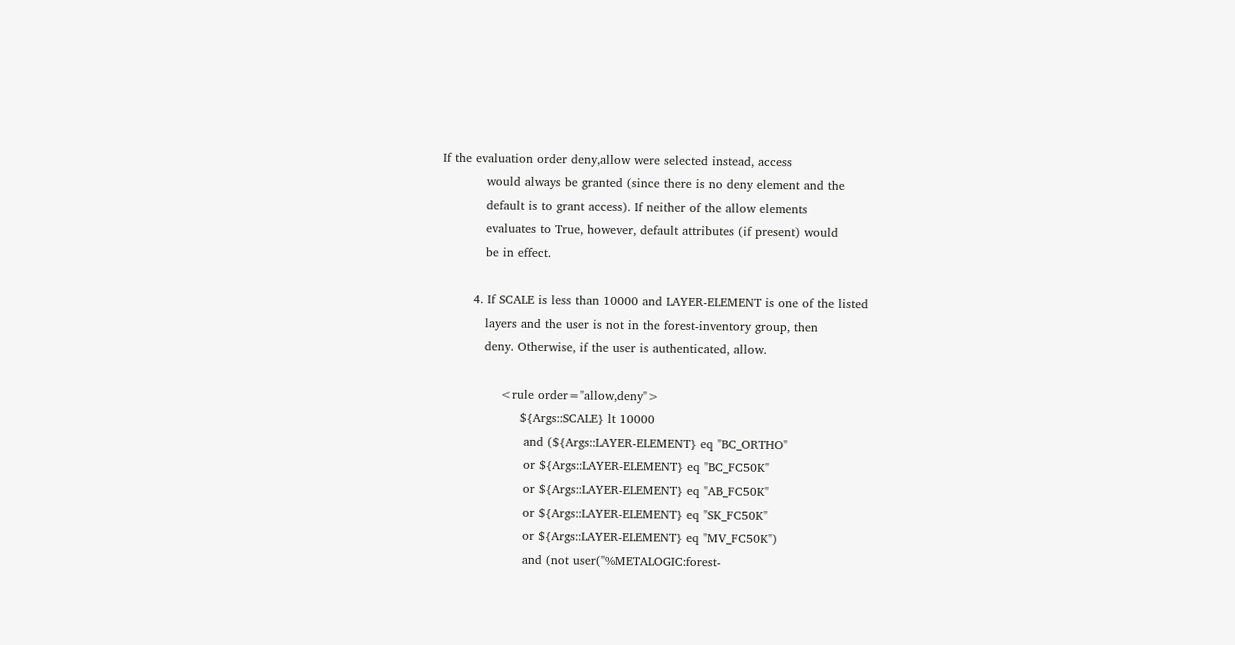If the evaluation order deny,allow were selected instead, access
           would always be granted (since there is no deny element and the
           default is to grant access). If neither of the allow elements
           evaluates to True, however, default attributes (if present) would
           be in effect.

        4. If SCALE is less than 10000 and LAYER-ELEMENT is one of the listed
           layers and the user is not in the forest-inventory group, then
           deny. Otherwise, if the user is authenticated, allow.

               <rule order="allow,deny">
                    ${Args::SCALE} lt 10000
                     and (${Args::LAYER-ELEMENT} eq "BC_ORTHO"
                     or ${Args::LAYER-ELEMENT} eq "BC_FC50K"
                     or ${Args::LAYER-ELEMENT} eq "AB_FC50K"
                     or ${Args::LAYER-ELEMENT} eq "SK_FC50K"
                     or ${Args::LAYER-ELEMENT} eq "MV_FC50K")
                     and (not user("%METALOGIC:forest-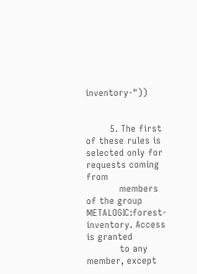inventory-"))


        5. The first of these rules is selected only for requests coming from
           members of the group METALOGIC:forest-inventory. Access is granted
           to any member, except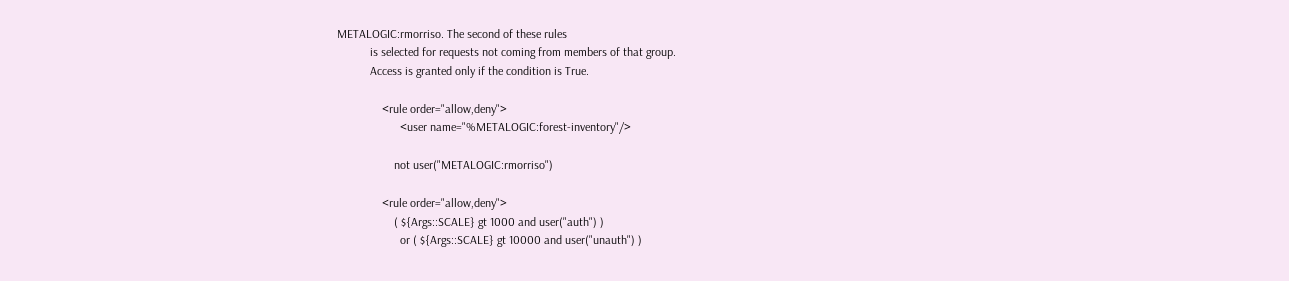METALOGIC:rmorriso. The second of these rules
           is selected for requests not coming from members of that group.
           Access is granted only if the condition is True.

               <rule order="allow,deny">
                     <user name="%METALOGIC:forest-inventory"/>

                   not user("METALOGIC:rmorriso")

               <rule order="allow,deny">
                   ( ${Args::SCALE} gt 1000 and user("auth") )
                     or ( ${Args::SCALE} gt 10000 and user("unauth") )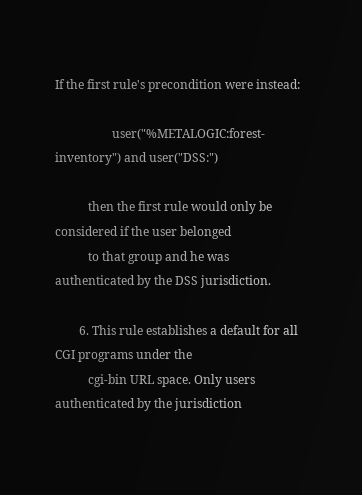If the first rule's precondition were instead:

                   user("%METALOGIC:forest-inventory") and user("DSS:")

           then the first rule would only be considered if the user belonged
           to that group and he was authenticated by the DSS jurisdiction.

        6. This rule establishes a default for all CGI programs under the
           cgi-bin URL space. Only users authenticated by the jurisdiction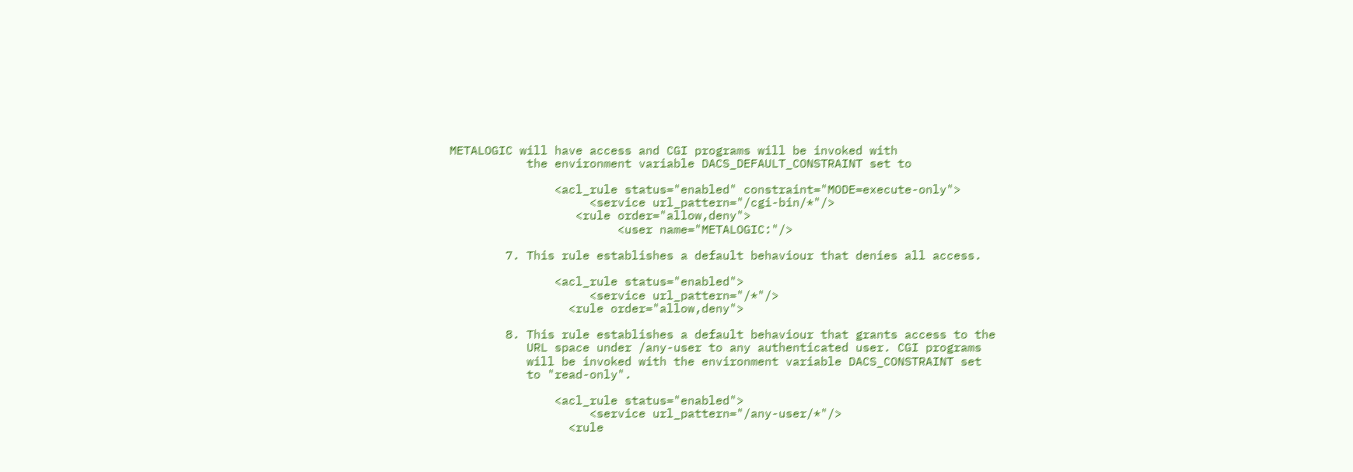METALOGIC will have access and CGI programs will be invoked with
           the environment variable DACS_DEFAULT_CONSTRAINT set to

               <acl_rule status="enabled" constraint="MODE=execute-only">
                    <service url_pattern="/cgi-bin/*"/>
                  <rule order="allow,deny">
                        <user name="METALOGIC:"/>

        7. This rule establishes a default behaviour that denies all access.

               <acl_rule status="enabled">
                    <service url_pattern="/*"/>
                 <rule order="allow,deny">

        8. This rule establishes a default behaviour that grants access to the
           URL space under /any-user to any authenticated user. CGI programs
           will be invoked with the environment variable DACS_CONSTRAINT set
           to "read-only".

               <acl_rule status="enabled">
                    <service url_pattern="/any-user/*"/>
                 <rule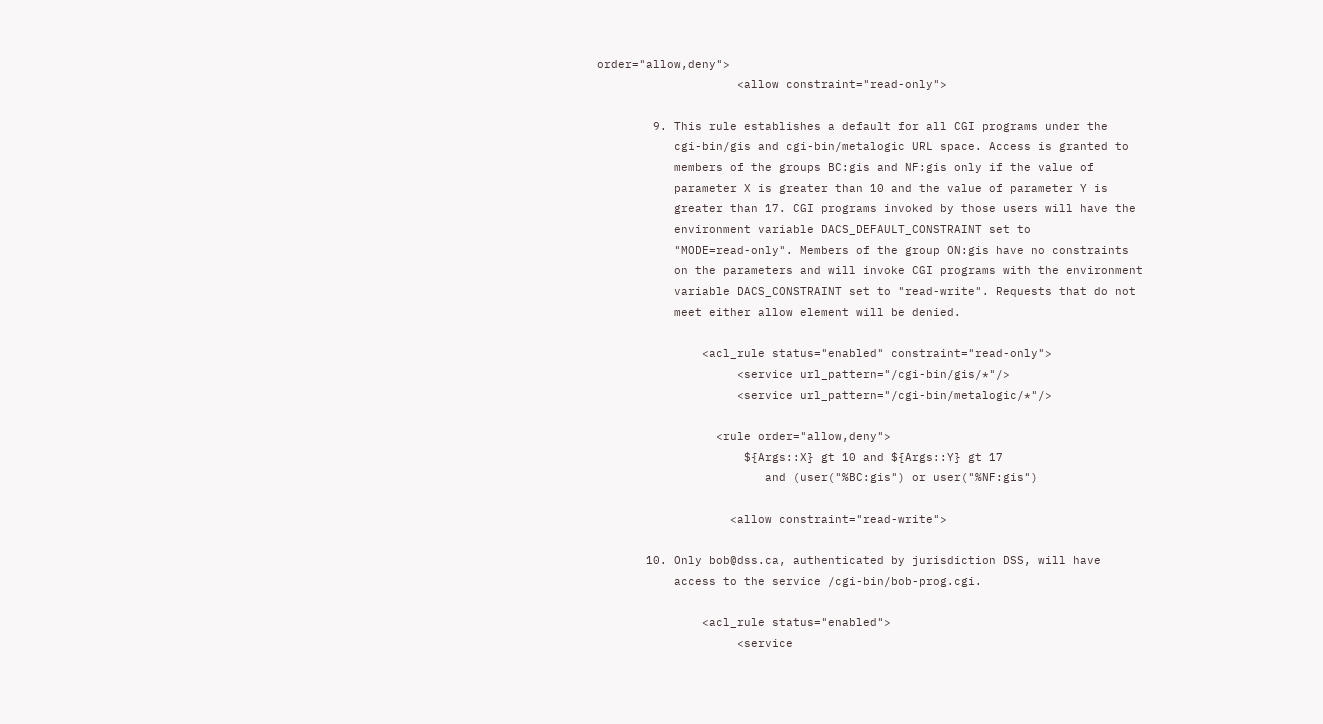order="allow,deny">
                    <allow constraint="read-only">

        9. This rule establishes a default for all CGI programs under the
           cgi-bin/gis and cgi-bin/metalogic URL space. Access is granted to
           members of the groups BC:gis and NF:gis only if the value of
           parameter X is greater than 10 and the value of parameter Y is
           greater than 17. CGI programs invoked by those users will have the
           environment variable DACS_DEFAULT_CONSTRAINT set to
           "MODE=read-only". Members of the group ON:gis have no constraints
           on the parameters and will invoke CGI programs with the environment
           variable DACS_CONSTRAINT set to "read-write". Requests that do not
           meet either allow element will be denied.

               <acl_rule status="enabled" constraint="read-only">
                    <service url_pattern="/cgi-bin/gis/*"/>
                    <service url_pattern="/cgi-bin/metalogic/*"/>

                 <rule order="allow,deny">
                     ${Args::X} gt 10 and ${Args::Y} gt 17
                        and (user("%BC:gis") or user("%NF:gis")

                   <allow constraint="read-write">

       10. Only bob@dss.ca, authenticated by jurisdiction DSS, will have
           access to the service /cgi-bin/bob-prog.cgi.

               <acl_rule status="enabled">
                    <service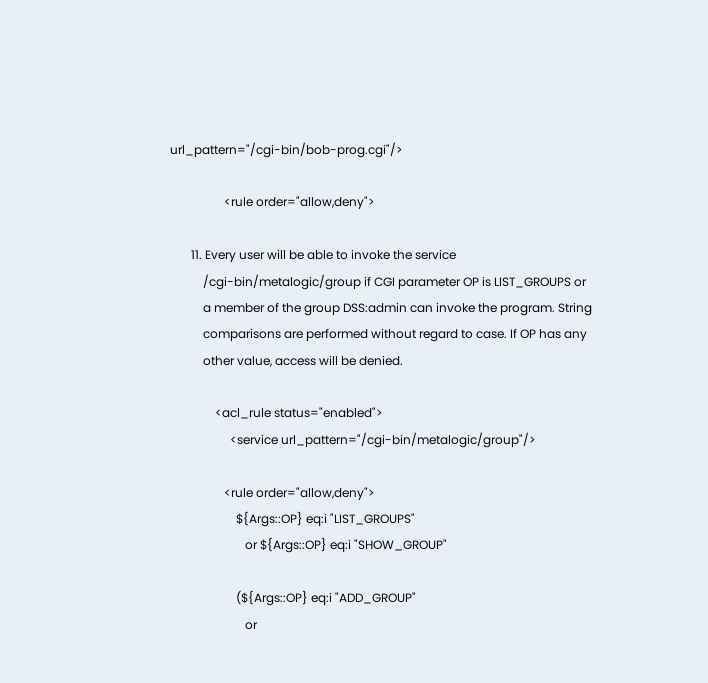url_pattern="/cgi-bin/bob-prog.cgi"/>

                  <rule order="allow,deny">

       11. Every user will be able to invoke the service
           /cgi-bin/metalogic/group if CGI parameter OP is LIST_GROUPS or
           a member of the group DSS:admin can invoke the program. String
           comparisons are performed without regard to case. If OP has any
           other value, access will be denied.

               <acl_rule status="enabled">
                    <service url_pattern="/cgi-bin/metalogic/group"/>

                  <rule order="allow,deny">
                      ${Args::OP} eq:i "LIST_GROUPS"
                         or ${Args::OP} eq:i "SHOW_GROUP"

                      (${Args::OP} eq:i "ADD_GROUP"
                         or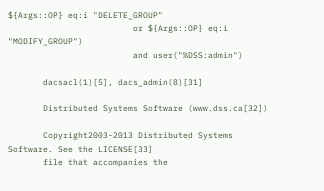${Args::OP} eq:i "DELETE_GROUP"
                         or ${Args::OP} eq:i "MODIFY_GROUP")
                         and user("%DSS:admin")

       dacsacl(1)[5], dacs_admin(8)[31]

       Distributed Systems Software (www.dss.ca[32])

       Copyright2003-2013 Distributed Systems Software. See the LICENSE[33]
       file that accompanies the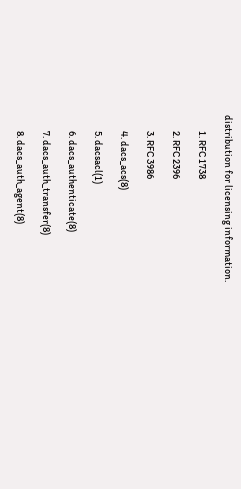distribution for licensing information.

        1. RFC 1738

        2. RFC 2396

        3. RFC 3986

        4. dacs_acs(8)

        5. dacsacl(1)

        6. dacs_authenticate(8)

        7. dacs_auth_transfer(8)

        8. dacs_auth_agent(8)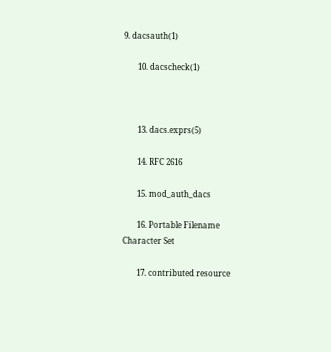9. dacsauth(1)

       10. dacscheck(1)



       13. dacs.exprs(5)

       14. RFC 2616

       15. mod_auth_dacs

       16. Portable Filename Character Set

       17. contributed resource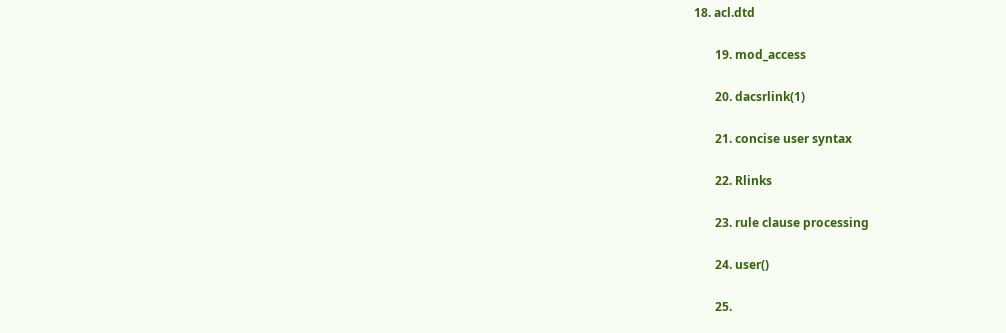18. acl.dtd

       19. mod_access

       20. dacsrlink(1)

       21. concise user syntax

       22. Rlinks

       23. rule clause processing

       24. user()

       25.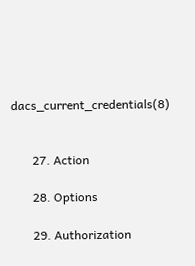dacs_current_credentials(8)


       27. Action

       28. Options

       29. Authorization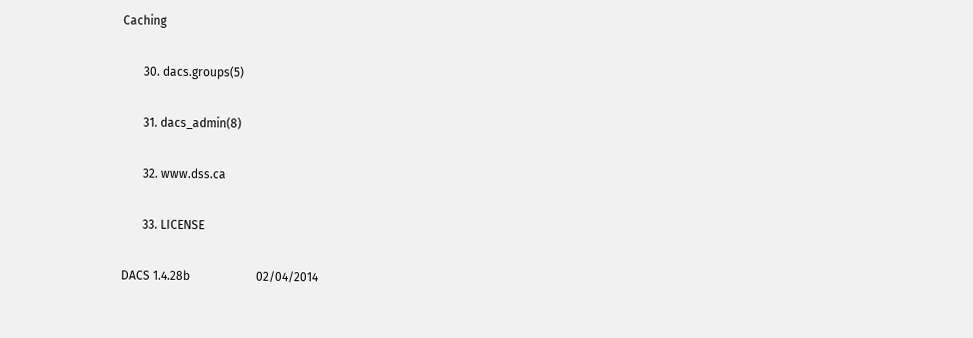Caching

       30. dacs.groups(5)

       31. dacs_admin(8)

       32. www.dss.ca

       33. LICENSE

DACS 1.4.28b                      02/04/2014